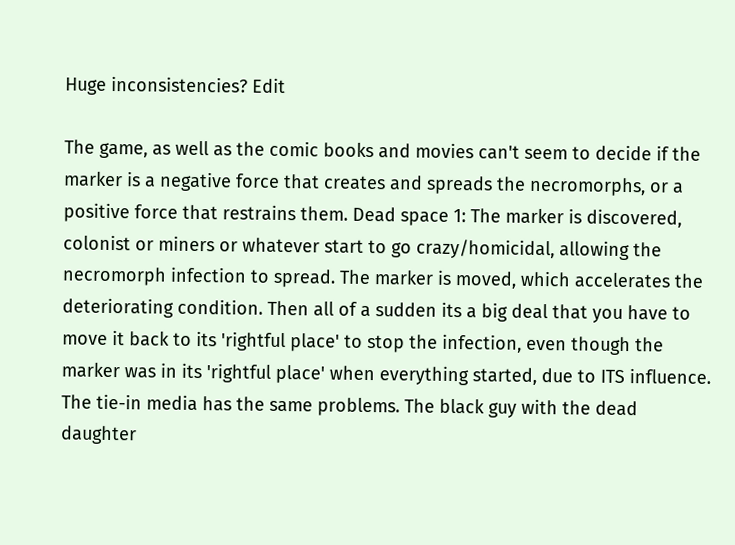Huge inconsistencies? Edit

The game, as well as the comic books and movies can't seem to decide if the marker is a negative force that creates and spreads the necromorphs, or a positive force that restrains them. Dead space 1: The marker is discovered, colonist or miners or whatever start to go crazy/homicidal, allowing the necromorph infection to spread. The marker is moved, which accelerates the deteriorating condition. Then all of a sudden its a big deal that you have to move it back to its 'rightful place' to stop the infection, even though the marker was in its 'rightful place' when everything started, due to ITS influence. The tie-in media has the same problems. The black guy with the dead daughter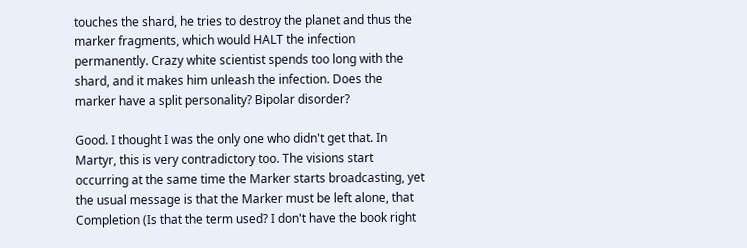touches the shard, he tries to destroy the planet and thus the marker fragments, which would HALT the infection permanently. Crazy white scientist spends too long with the shard, and it makes him unleash the infection. Does the marker have a split personality? Bipolar disorder?

Good. I thought I was the only one who didn't get that. In Martyr, this is very contradictory too. The visions start occurring at the same time the Marker starts broadcasting, yet the usual message is that the Marker must be left alone, that Completion (Is that the term used? I don't have the book right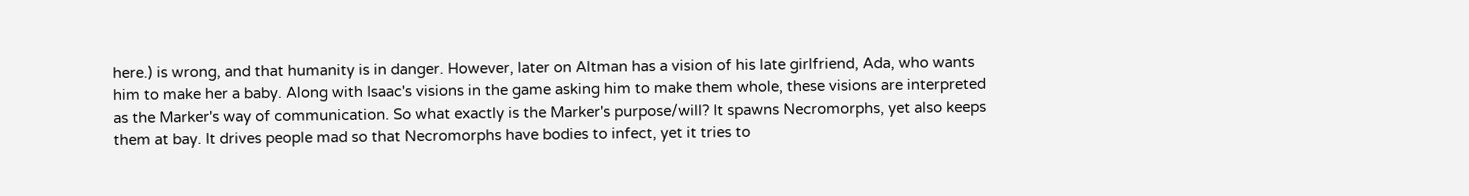here.) is wrong, and that humanity is in danger. However, later on Altman has a vision of his late girlfriend, Ada, who wants him to make her a baby. Along with Isaac's visions in the game asking him to make them whole, these visions are interpreted as the Marker's way of communication. So what exactly is the Marker's purpose/will? It spawns Necromorphs, yet also keeps them at bay. It drives people mad so that Necromorphs have bodies to infect, yet it tries to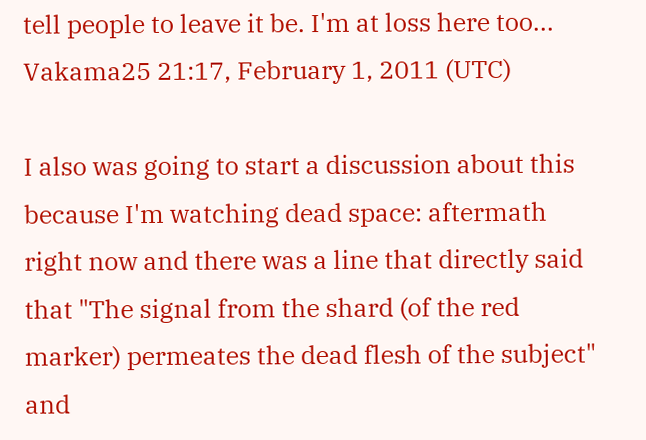tell people to leave it be. I'm at loss here too... Vakama25 21:17, February 1, 2011 (UTC)

I also was going to start a discussion about this because I'm watching dead space: aftermath right now and there was a line that directly said that "The signal from the shard (of the red marker) permeates the dead flesh of the subject" and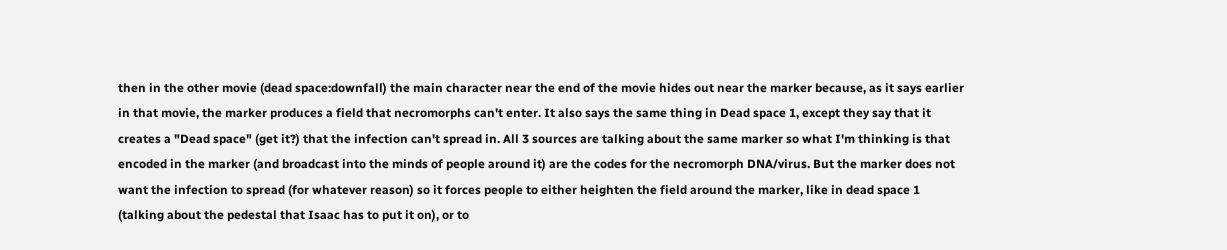then in the other movie (dead space:downfall) the main character near the end of the movie hides out near the marker because, as it says earlier in that movie, the marker produces a field that necromorphs can't enter. It also says the same thing in Dead space 1, except they say that it creates a "Dead space" (get it?) that the infection can't spread in. All 3 sources are talking about the same marker so what I'm thinking is that encoded in the marker (and broadcast into the minds of people around it) are the codes for the necromorph DNA/virus. But the marker does not want the infection to spread (for whatever reason) so it forces people to either heighten the field around the marker, like in dead space 1 (talking about the pedestal that Isaac has to put it on), or to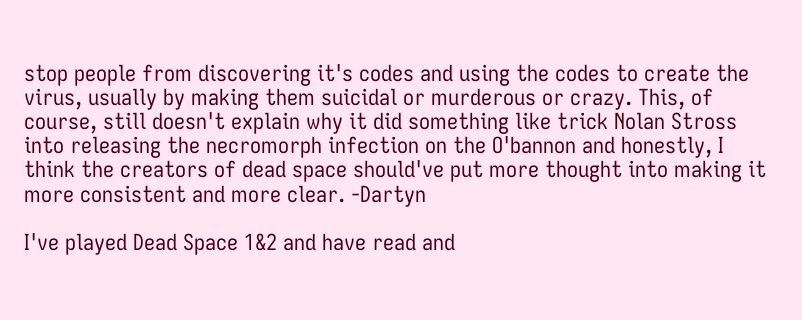stop people from discovering it's codes and using the codes to create the virus, usually by making them suicidal or murderous or crazy. This, of course, still doesn't explain why it did something like trick Nolan Stross into releasing the necromorph infection on the O'bannon and honestly, I think the creators of dead space should've put more thought into making it more consistent and more clear. -Dartyn

I've played Dead Space 1&2 and have read and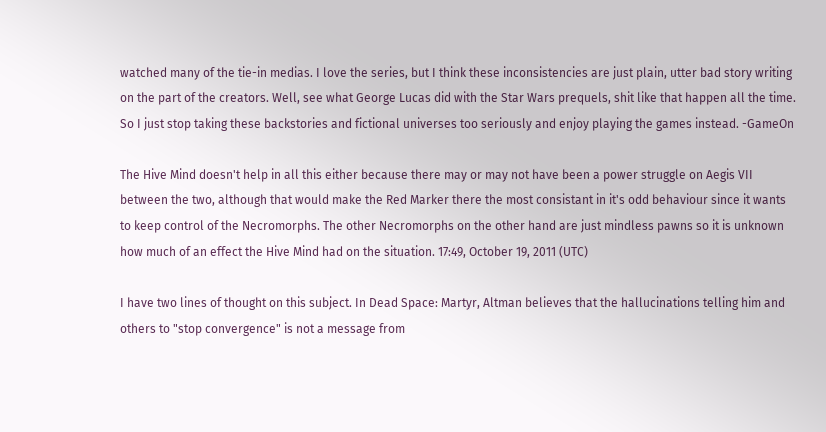watched many of the tie-in medias. I love the series, but I think these inconsistencies are just plain, utter bad story writing on the part of the creators. Well, see what George Lucas did with the Star Wars prequels, shit like that happen all the time. So I just stop taking these backstories and fictional universes too seriously and enjoy playing the games instead. -GameOn

The Hive Mind doesn't help in all this either because there may or may not have been a power struggle on Aegis VII between the two, although that would make the Red Marker there the most consistant in it's odd behaviour since it wants to keep control of the Necromorphs. The other Necromorphs on the other hand are just mindless pawns so it is unknown how much of an effect the Hive Mind had on the situation. 17:49, October 19, 2011 (UTC)

I have two lines of thought on this subject. In Dead Space: Martyr, Altman believes that the hallucinations telling him and others to "stop convergence" is not a message from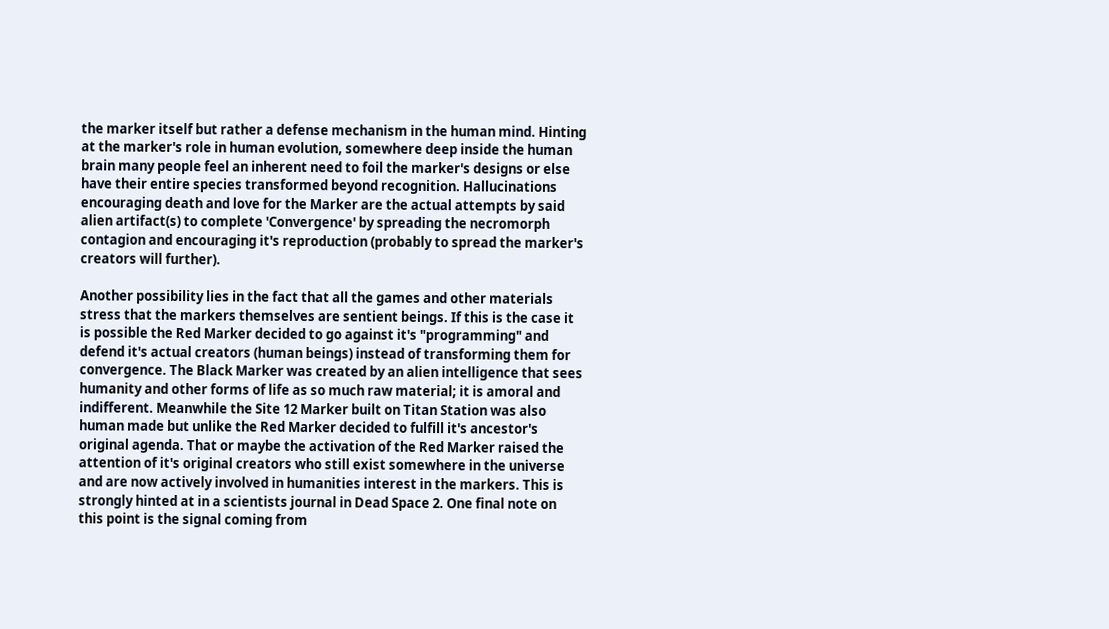the marker itself but rather a defense mechanism in the human mind. Hinting at the marker's role in human evolution, somewhere deep inside the human brain many people feel an inherent need to foil the marker's designs or else have their entire species transformed beyond recognition. Hallucinations encouraging death and love for the Marker are the actual attempts by said alien artifact(s) to complete 'Convergence' by spreading the necromorph contagion and encouraging it's reproduction (probably to spread the marker's creators will further).

Another possibility lies in the fact that all the games and other materials stress that the markers themselves are sentient beings. If this is the case it is possible the Red Marker decided to go against it's "programming" and defend it's actual creators (human beings) instead of transforming them for convergence. The Black Marker was created by an alien intelligence that sees humanity and other forms of life as so much raw material; it is amoral and indifferent. Meanwhile the Site 12 Marker built on Titan Station was also human made but unlike the Red Marker decided to fulfill it's ancestor's original agenda. That or maybe the activation of the Red Marker raised the attention of it's original creators who still exist somewhere in the universe and are now actively involved in humanities interest in the markers. This is strongly hinted at in a scientists journal in Dead Space 2. One final note on this point is the signal coming from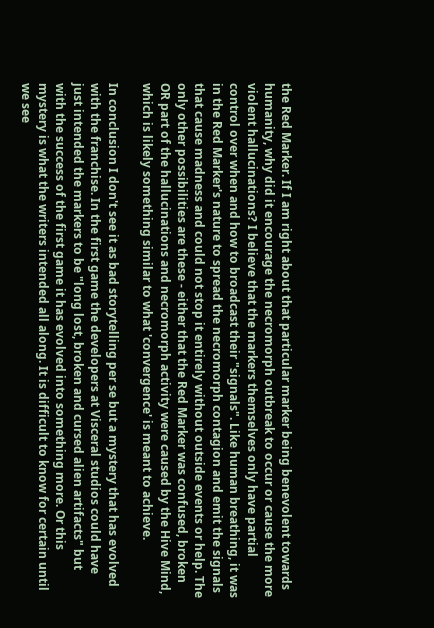the Red Marker. If I am right about that particular marker being benevolent towards humanity, why did it encourage the necromorph outbreak to occur or cause the more violent hallucinations? I believe that the markers themselves only have partial control over when and how to broadcast their "signals". Like human breathing, it was in the Red Marker's nature to spread the necromorph contagion and emit the signals that cause madness and could not stop it entirely without outside events or help. The only other possibilities are these - either that the Red Marker was confused, broken OR part of the hallucinations and necromorph activity were caused by the Hive Mind, which is likely something similar to what 'convergence' is meant to achieve.

In conclusion I don't see it as bad storytelling per se but a mystery that has evolved with the franchise. In the first game the developers at Visceral studios could have just intended the markers to be "long lost, broken and cursed alien artifacts" but with the success of the first game it has evolved into something more. Or this mystery is what the writers intended all along. It is difficult to know for certain until we see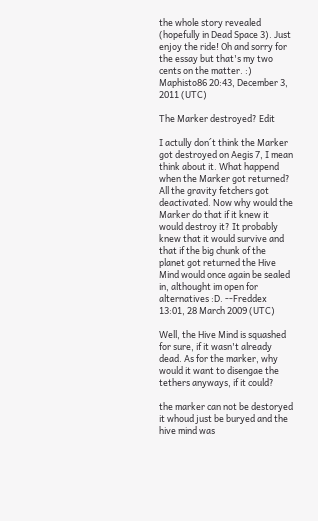the whole story revealed (hopefully in Dead Space 3). Just enjoy the ride! Oh and sorry for the essay but that's my two cents on the matter. :) Maphisto86 20:43, December 3, 2011 (UTC)

The Marker destroyed? Edit

I actully don´t think the Marker got destroyed on Aegis 7, I mean think about it. What happend when the Marker got returned? All the gravity fetchers got deactivated. Now why would the Marker do that if it knew it would destroy it? It probably knew that it would survive and that if the big chunk of the planet got returned the Hive Mind would once again be sealed in, althought im open for alternatives :D. --Freddex 13:01, 28 March 2009 (UTC)

Well, the Hive Mind is squashed for sure, if it wasn't already dead. As for the marker, why would it want to disengae the tethers anyways, if it could?

the marker can not be destoryed it whoud just be buryed and the hive mind was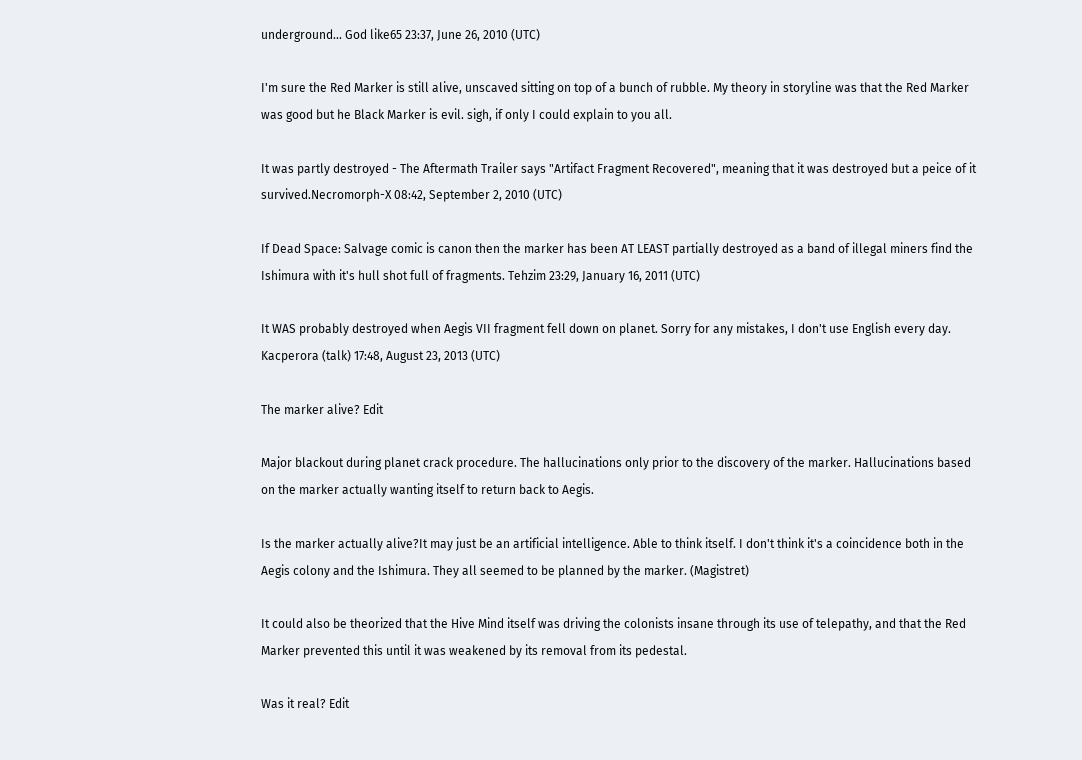underground... God like65 23:37, June 26, 2010 (UTC)

I'm sure the Red Marker is still alive, unscaved sitting on top of a bunch of rubble. My theory in storyline was that the Red Marker was good but he Black Marker is evil. sigh, if only I could explain to you all.

It was partly destroyed - The Aftermath Trailer says "Artifact Fragment Recovered", meaning that it was destroyed but a peice of it survived.Necromorph-X 08:42, September 2, 2010 (UTC)

If Dead Space: Salvage comic is canon then the marker has been AT LEAST partially destroyed as a band of illegal miners find the Ishimura with it's hull shot full of fragments. Tehzim 23:29, January 16, 2011 (UTC)

It WAS probably destroyed when Aegis VII fragment fell down on planet. Sorry for any mistakes, I don't use English every day. Kacperora (talk) 17:48, August 23, 2013 (UTC)

The marker alive? Edit

Major blackout during planet crack procedure. The hallucinations only prior to the discovery of the marker. Hallucinations based on the marker actually wanting itself to return back to Aegis.

Is the marker actually alive?It may just be an artificial intelligence. Able to think itself. I don't think it's a coincidence both in the Aegis colony and the Ishimura. They all seemed to be planned by the marker. (Magistret)

It could also be theorized that the Hive Mind itself was driving the colonists insane through its use of telepathy, and that the Red Marker prevented this until it was weakened by its removal from its pedestal.

Was it real? Edit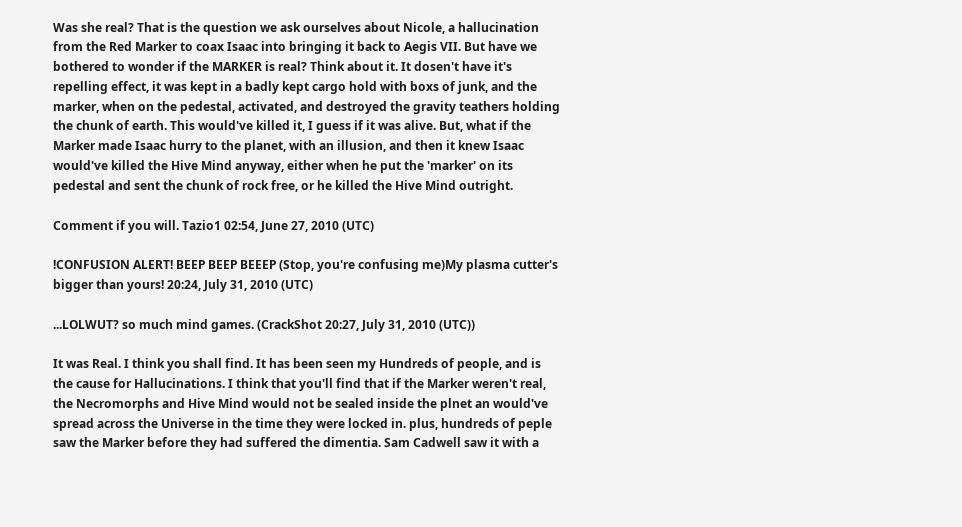Was she real? That is the question we ask ourselves about Nicole, a hallucination from the Red Marker to coax Isaac into bringing it back to Aegis VII. But have we bothered to wonder if the MARKER is real? Think about it. It dosen't have it's repelling effect, it was kept in a badly kept cargo hold with boxs of junk, and the marker, when on the pedestal, activated, and destroyed the gravity teathers holding the chunk of earth. This would've killed it, I guess if it was alive. But, what if the Marker made Isaac hurry to the planet, with an illusion, and then it knew Isaac would've killed the Hive Mind anyway, either when he put the 'marker' on its pedestal and sent the chunk of rock free, or he killed the Hive Mind outright.

Comment if you will. Tazio1 02:54, June 27, 2010 (UTC)

!CONFUSION ALERT! BEEP BEEP BEEEP (Stop, you're confusing me)My plasma cutter's bigger than yours! 20:24, July 31, 2010 (UTC)

...LOLWUT? so much mind games. (CrackShot 20:27, July 31, 2010 (UTC))

It was Real. I think you shall find. It has been seen my Hundreds of people, and is the cause for Hallucinations. I think that you'll find that if the Marker weren't real, the Necromorphs and Hive Mind would not be sealed inside the plnet an would've spread across the Universe in the time they were locked in. plus, hundreds of peple saw the Marker before they had suffered the dimentia. Sam Cadwell saw it with a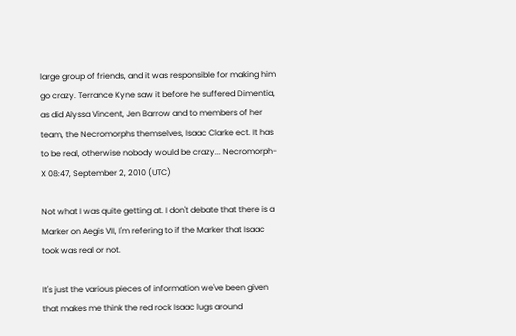large group of friends, and it was responsible for making him go crazy. Terrance Kyne saw it before he suffered Dimentia, as did Alyssa Vincent, Jen Barrow and to members of her team, the Necromorphs themselves, Isaac Clarke ect. It has to be real, otherwise nobody would be crazy... Necromorph-X 08:47, September 2, 2010 (UTC)

Not what I was quite getting at. I don't debate that there is a Marker on Aegis VII, I'm refering to if the Marker that Isaac took was real or not.

It's just the various pieces of information we've been given that makes me think the red rock Isaac lugs around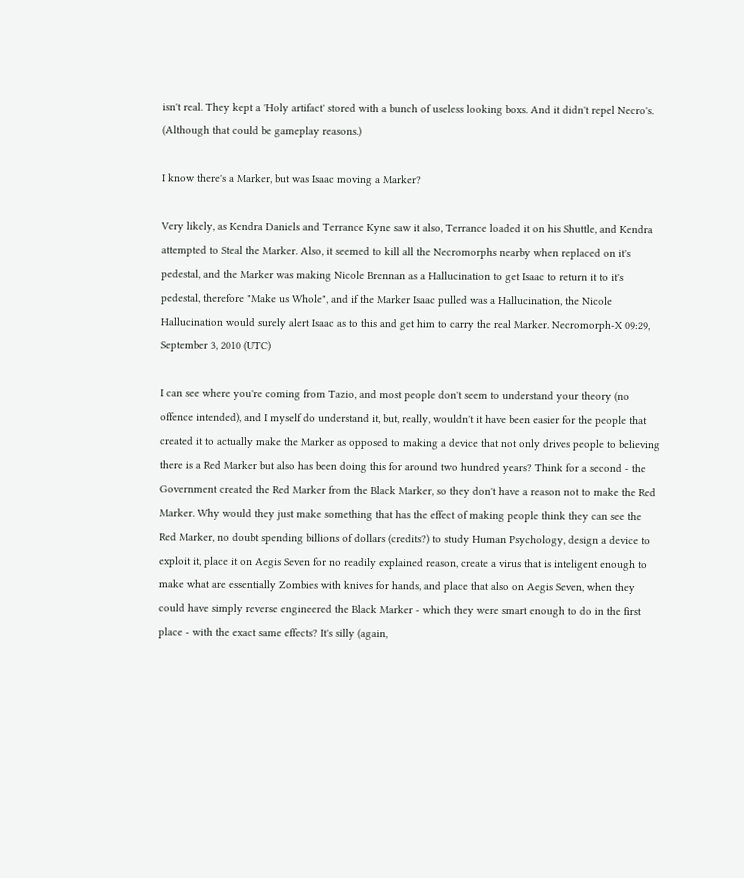isn't real. They kept a 'Holy artifact' stored with a bunch of useless looking boxs. And it didn't repel Necro's. (Although that could be gameplay reasons.)

I know there's a Marker, but was Isaac moving a Marker?

Very likely, as Kendra Daniels and Terrance Kyne saw it also, Terrance loaded it on his Shuttle, and Kendra attempted to Steal the Marker. Also, it seemed to kill all the Necromorphs nearby when replaced on it's pedestal, and the Marker was making Nicole Brennan as a Hallucination to get Isaac to return it to it's pedestal, therefore "Make us Whole", and if the Marker Isaac pulled was a Hallucination, the Nicole Hallucination would surely alert Isaac as to this and get him to carry the real Marker. Necromorph-X 09:29, September 3, 2010 (UTC)

I can see where you're coming from Tazio, and most people don't seem to understand your theory (no offence intended), and I myself do understand it, but, really, wouldn't it have been easier for the people that created it to actually make the Marker as opposed to making a device that not only drives people to believing there is a Red Marker but also has been doing this for around two hundred years? Think for a second - the Government created the Red Marker from the Black Marker, so they don't have a reason not to make the Red Marker. Why would they just make something that has the effect of making people think they can see the Red Marker, no doubt spending billions of dollars (credits?) to study Human Psychology, design a device to exploit it, place it on Aegis Seven for no readily explained reason, create a virus that is inteligent enough to make what are essentially Zombies with knives for hands, and place that also on Aegis Seven, when they could have simply reverse engineered the Black Marker - which they were smart enough to do in the first place - with the exact same effects? It's silly (again,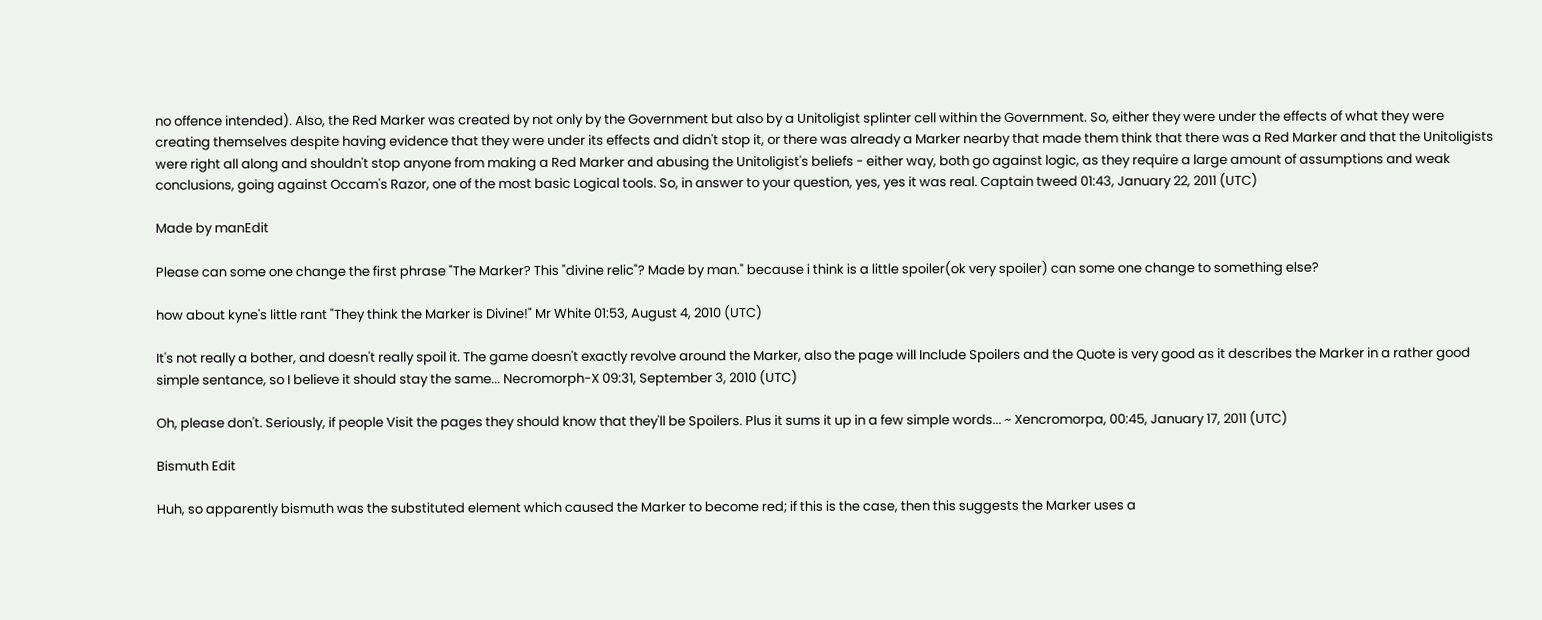no offence intended). Also, the Red Marker was created by not only by the Government but also by a Unitoligist splinter cell within the Government. So, either they were under the effects of what they were creating themselves despite having evidence that they were under its effects and didn't stop it, or there was already a Marker nearby that made them think that there was a Red Marker and that the Unitoligists were right all along and shouldn't stop anyone from making a Red Marker and abusing the Unitoligist's beliefs - either way, both go against logic, as they require a large amount of assumptions and weak conclusions, going against Occam's Razor, one of the most basic Logical tools. So, in answer to your question, yes, yes it was real. Captain tweed 01:43, January 22, 2011 (UTC)

Made by manEdit

Please can some one change the first phrase "The Marker? This "divine relic"? Made by man." because i think is a little spoiler(ok very spoiler) can some one change to something else?

how about kyne's little rant "They think the Marker is Divine!" Mr White 01:53, August 4, 2010 (UTC)

It's not really a bother, and doesn't really spoil it. The game doesn't exactly revolve around the Marker, also the page will Include Spoilers and the Quote is very good as it describes the Marker in a rather good simple sentance, so I believe it should stay the same... Necromorph-X 09:31, September 3, 2010 (UTC)

Oh, please don't. Seriously, if people Visit the pages they should know that they'll be Spoilers. Plus it sums it up in a few simple words... ~ Xencromorpa, 00:45, January 17, 2011 (UTC)

Bismuth Edit

Huh, so apparently bismuth was the substituted element which caused the Marker to become red; if this is the case, then this suggests the Marker uses a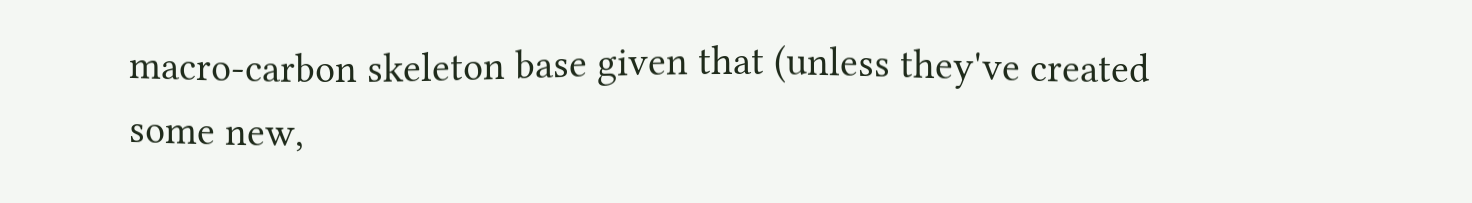macro-carbon skeleton base given that (unless they've created some new,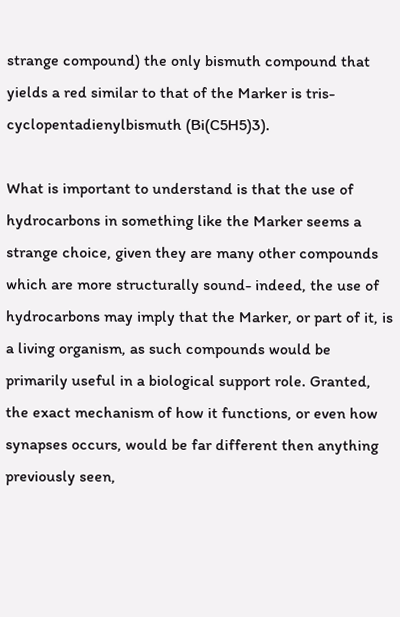strange compound) the only bismuth compound that yields a red similar to that of the Marker is tris-cyclopentadienylbismuth (Bi(C5H5)3).

What is important to understand is that the use of hydrocarbons in something like the Marker seems a strange choice, given they are many other compounds which are more structurally sound- indeed, the use of hydrocarbons may imply that the Marker, or part of it, is a living organism, as such compounds would be primarily useful in a biological support role. Granted, the exact mechanism of how it functions, or even how synapses occurs, would be far different then anything previously seen,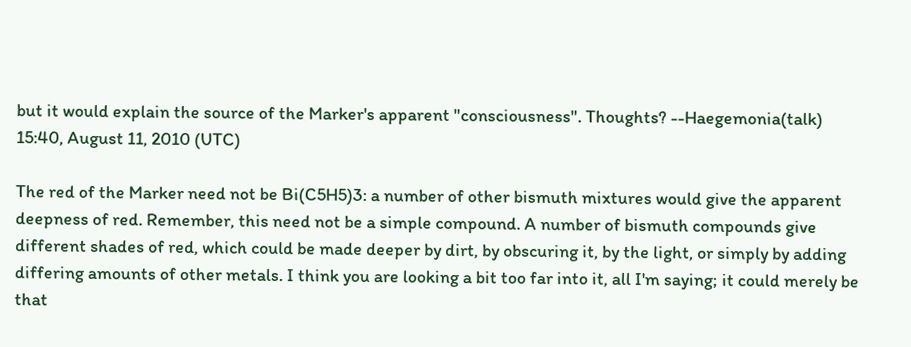but it would explain the source of the Marker's apparent "consciousness". Thoughts? --Haegemonia(talk) 15:40, August 11, 2010 (UTC)

The red of the Marker need not be Bi(C5H5)3: a number of other bismuth mixtures would give the apparent deepness of red. Remember, this need not be a simple compound. A number of bismuth compounds give different shades of red, which could be made deeper by dirt, by obscuring it, by the light, or simply by adding differing amounts of other metals. I think you are looking a bit too far into it, all I'm saying; it could merely be that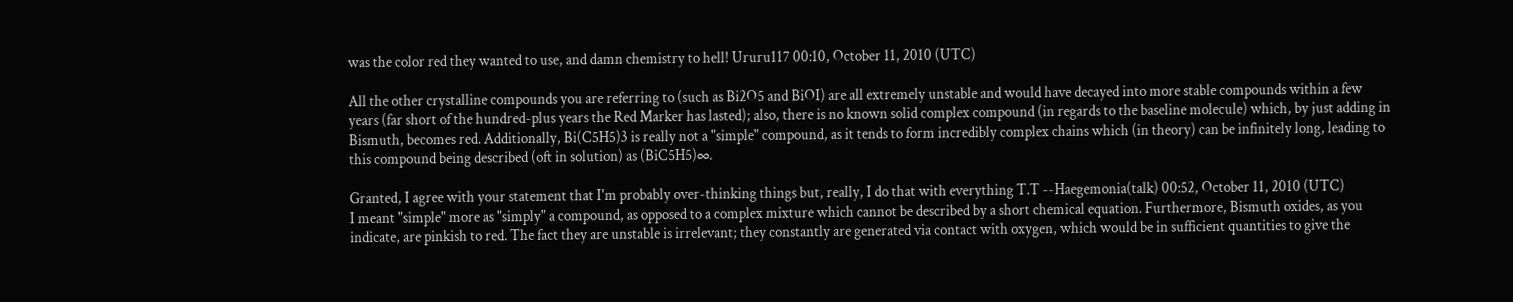was the color red they wanted to use, and damn chemistry to hell! Ururu117 00:10, October 11, 2010 (UTC)

All the other crystalline compounds you are referring to (such as Bi2O5 and BiOI) are all extremely unstable and would have decayed into more stable compounds within a few years (far short of the hundred-plus years the Red Marker has lasted); also, there is no known solid complex compound (in regards to the baseline molecule) which, by just adding in Bismuth, becomes red. Additionally, Bi(C5H5)3 is really not a "simple" compound, as it tends to form incredibly complex chains which (in theory) can be infinitely long, leading to this compound being described (oft in solution) as (BiC5H5)∞.

Granted, I agree with your statement that I'm probably over-thinking things but, really, I do that with everything T.T --Haegemonia(talk) 00:52, October 11, 2010 (UTC)
I meant "simple" more as "simply" a compound, as opposed to a complex mixture which cannot be described by a short chemical equation. Furthermore, Bismuth oxides, as you indicate, are pinkish to red. The fact they are unstable is irrelevant; they constantly are generated via contact with oxygen, which would be in sufficient quantities to give the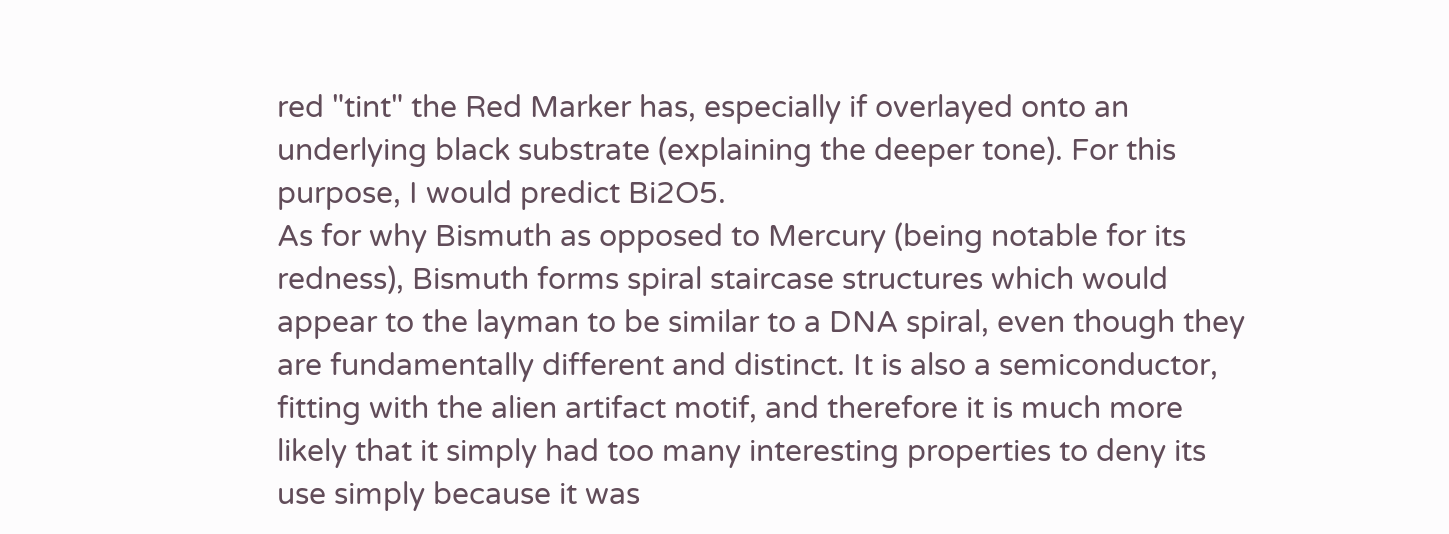red "tint" the Red Marker has, especially if overlayed onto an underlying black substrate (explaining the deeper tone). For this purpose, I would predict Bi2O5.
As for why Bismuth as opposed to Mercury (being notable for its redness), Bismuth forms spiral staircase structures which would appear to the layman to be similar to a DNA spiral, even though they are fundamentally different and distinct. It is also a semiconductor, fitting with the alien artifact motif, and therefore it is much more likely that it simply had too many interesting properties to deny its use simply because it was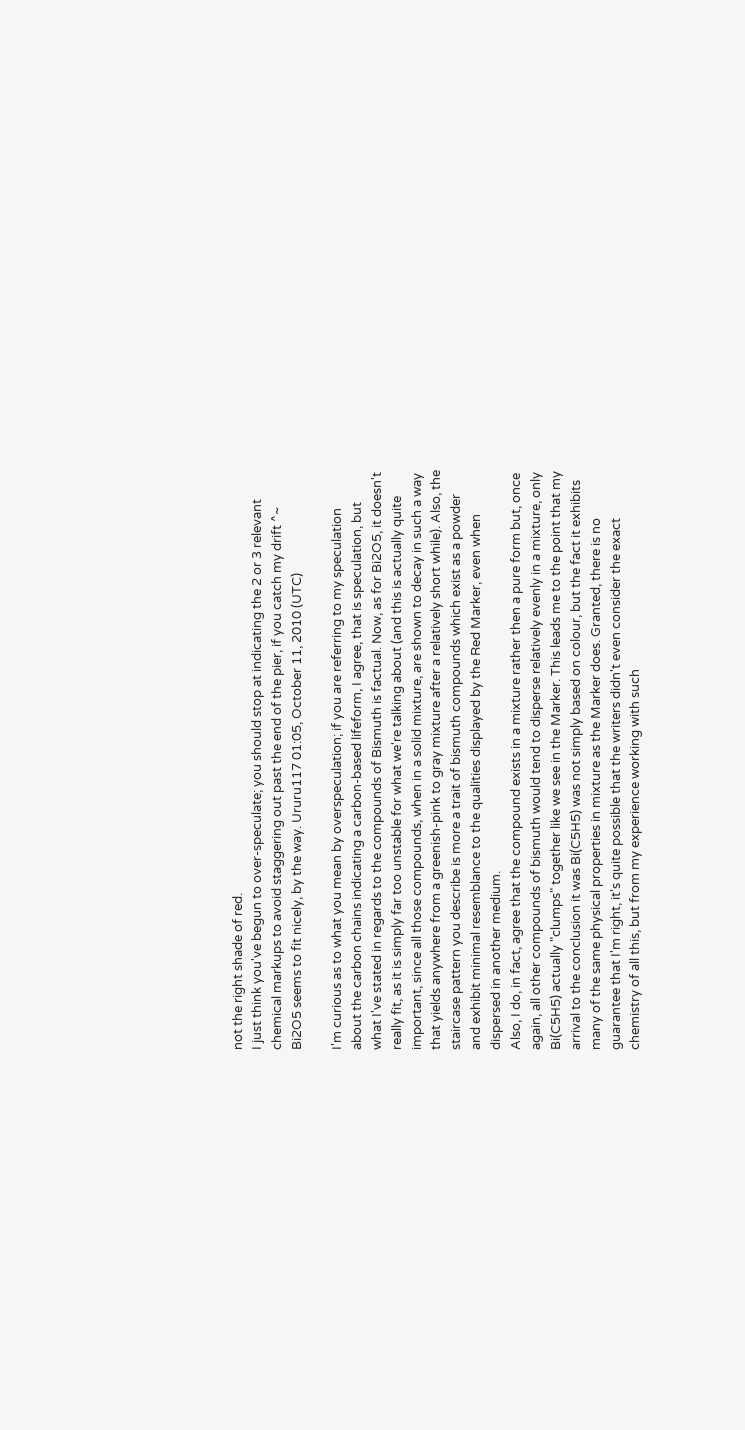not the right shade of red.
I just think you've begun to over-speculate; you should stop at indicating the 2 or 3 relevant chemical markups to avoid staggering out past the end of the pier, if you catch my drift ^~
Bi2O5 seems to fit nicely, by the way. Ururu117 01:05, October 11, 2010 (UTC)

I'm curious as to what you mean by overspeculation; if you are referring to my speculation about the carbon chains indicating a carbon-based lifeform, I agree, that is speculation, but what I've stated in regards to the compounds of Bismuth is factual. Now, as for Bi2O5, it doesn't really fit, as it is simply far too unstable for what we're talking about (and this is actually quite important, since all those compounds, when in a solid mixture, are shown to decay in such a way that yields anywhere from a greenish-pink to gray mixture after a relatively short while). Also, the staircase pattern you describe is more a trait of bismuth compounds which exist as a powder and exhibit minimal resemblance to the qualities displayed by the Red Marker, even when dispersed in another medium.
Also, I do, in fact, agree that the compound exists in a mixture rather then a pure form but, once again, all other compounds of bismuth would tend to disperse relatively evenly in a mixture, only Bi(C5H5) actually "clumps" together like we see in the Marker. This leads me to the point that my arrival to the conclusion it was Bi(C5H5) was not simply based on colour, but the fact it exhibits many of the same physical properties in mixture as the Marker does. Granted, there is no guarantee that I'm right, it's quite possible that the writers didn't even consider the exact chemistry of all this, but from my experience working with such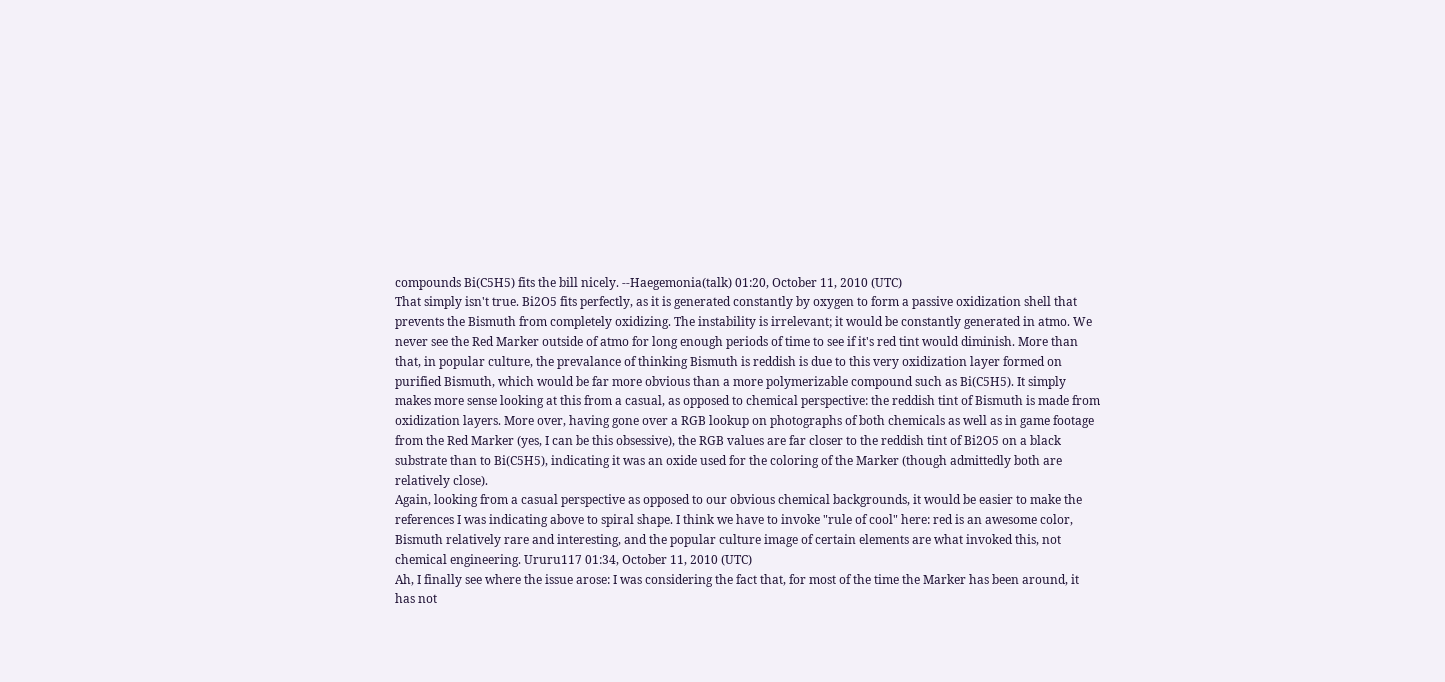compounds Bi(C5H5) fits the bill nicely. --Haegemonia(talk) 01:20, October 11, 2010 (UTC)
That simply isn't true. Bi2O5 fits perfectly, as it is generated constantly by oxygen to form a passive oxidization shell that prevents the Bismuth from completely oxidizing. The instability is irrelevant; it would be constantly generated in atmo. We never see the Red Marker outside of atmo for long enough periods of time to see if it's red tint would diminish. More than that, in popular culture, the prevalance of thinking Bismuth is reddish is due to this very oxidization layer formed on purified Bismuth, which would be far more obvious than a more polymerizable compound such as Bi(C5H5). It simply makes more sense looking at this from a casual, as opposed to chemical perspective: the reddish tint of Bismuth is made from oxidization layers. More over, having gone over a RGB lookup on photographs of both chemicals as well as in game footage from the Red Marker (yes, I can be this obsessive), the RGB values are far closer to the reddish tint of Bi2O5 on a black substrate than to Bi(C5H5), indicating it was an oxide used for the coloring of the Marker (though admittedly both are relatively close).
Again, looking from a casual perspective as opposed to our obvious chemical backgrounds, it would be easier to make the references I was indicating above to spiral shape. I think we have to invoke "rule of cool" here: red is an awesome color, Bismuth relatively rare and interesting, and the popular culture image of certain elements are what invoked this, not chemical engineering. Ururu117 01:34, October 11, 2010 (UTC)
Ah, I finally see where the issue arose: I was considering the fact that, for most of the time the Marker has been around, it has not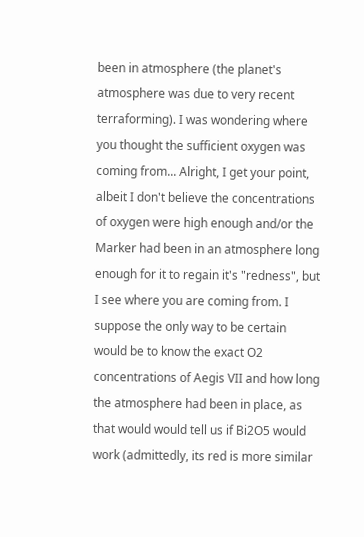been in atmosphere (the planet's atmosphere was due to very recent terraforming). I was wondering where you thought the sufficient oxygen was coming from... Alright, I get your point, albeit I don't believe the concentrations of oxygen were high enough and/or the Marker had been in an atmosphere long enough for it to regain it's "redness", but I see where you are coming from. I suppose the only way to be certain would be to know the exact O2 concentrations of Aegis VII and how long the atmosphere had been in place, as that would would tell us if Bi2O5 would work (admittedly, its red is more similar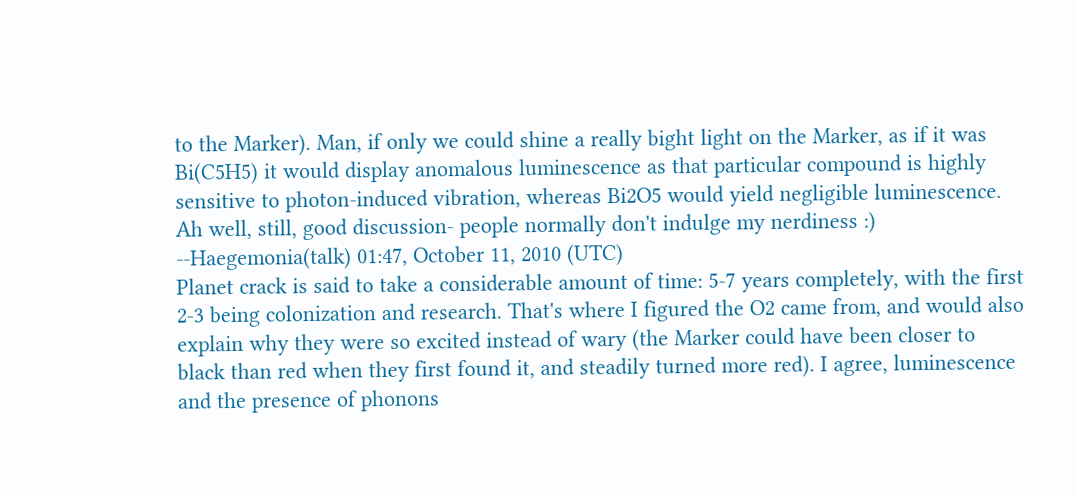to the Marker). Man, if only we could shine a really bight light on the Marker, as if it was Bi(C5H5) it would display anomalous luminescence as that particular compound is highly sensitive to photon-induced vibration, whereas Bi2O5 would yield negligible luminescence. Ah well, still, good discussion- people normally don't indulge my nerdiness :) --Haegemonia(talk) 01:47, October 11, 2010 (UTC)
Planet crack is said to take a considerable amount of time: 5-7 years completely, with the first 2-3 being colonization and research. That's where I figured the O2 came from, and would also explain why they were so excited instead of wary (the Marker could have been closer to black than red when they first found it, and steadily turned more red). I agree, luminescence and the presence of phonons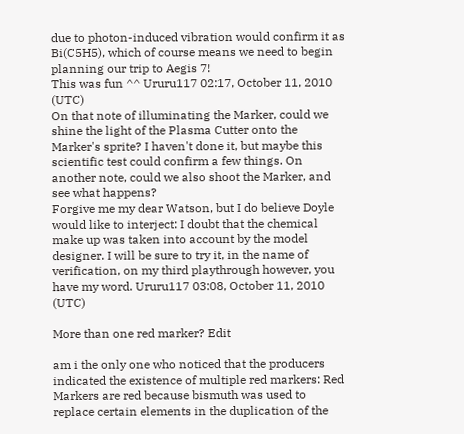due to photon-induced vibration would confirm it as Bi(C5H5), which of course means we need to begin planning our trip to Aegis 7!
This was fun ^^ Ururu117 02:17, October 11, 2010 (UTC)
On that note of illuminating the Marker, could we shine the light of the Plasma Cutter onto the Marker's sprite? I haven't done it, but maybe this scientific test could confirm a few things. On another note, could we also shoot the Marker, and see what happens?
Forgive me my dear Watson, but I do believe Doyle would like to interject: I doubt that the chemical make up was taken into account by the model designer. I will be sure to try it, in the name of verification, on my third playthrough however, you have my word. Ururu117 03:08, October 11, 2010 (UTC)

More than one red marker? Edit

am i the only one who noticed that the producers indicated the existence of multiple red markers: Red Markers are red because bismuth was used to replace certain elements in the duplication of the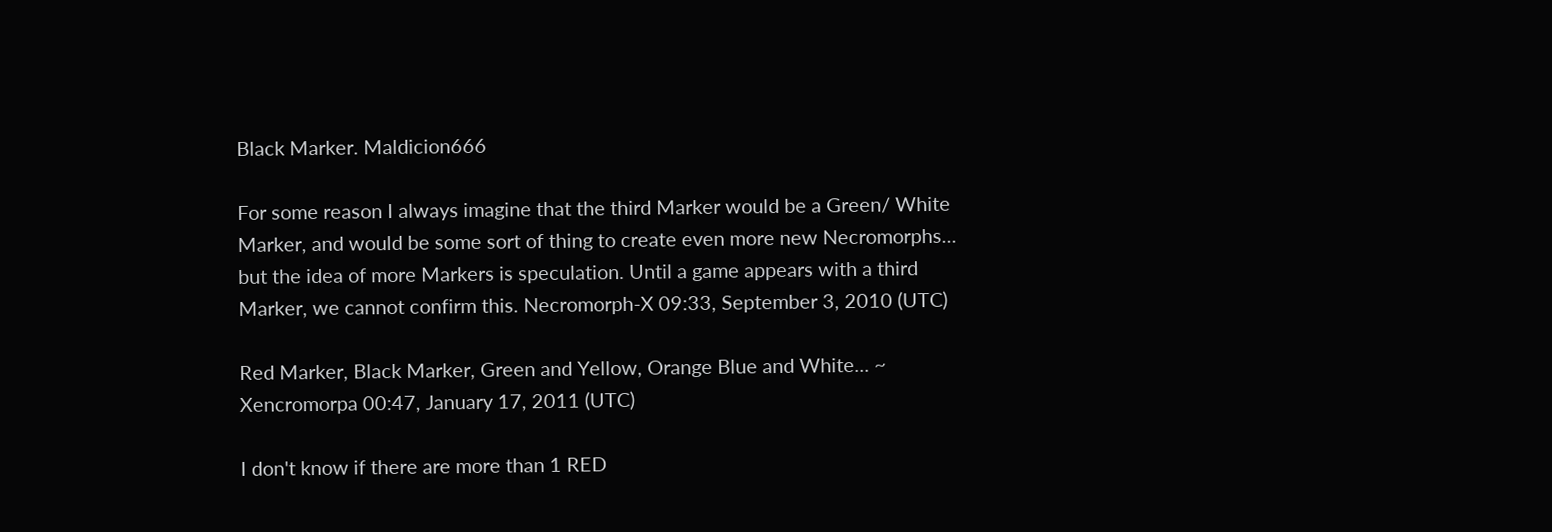Black Marker. Maldicion666

For some reason I always imagine that the third Marker would be a Green/ White Marker, and would be some sort of thing to create even more new Necromorphs... but the idea of more Markers is speculation. Until a game appears with a third Marker, we cannot confirm this. Necromorph-X 09:33, September 3, 2010 (UTC)

Red Marker, Black Marker, Green and Yellow, Orange Blue and White... ~ Xencromorpa 00:47, January 17, 2011 (UTC)

I don't know if there are more than 1 RED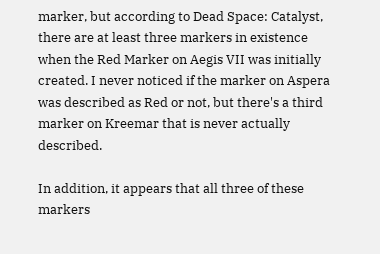marker, but according to Dead Space: Catalyst, there are at least three markers in existence when the Red Marker on Aegis VII was initially created. I never noticed if the marker on Aspera was described as Red or not, but there's a third marker on Kreemar that is never actually described.

In addition, it appears that all three of these markers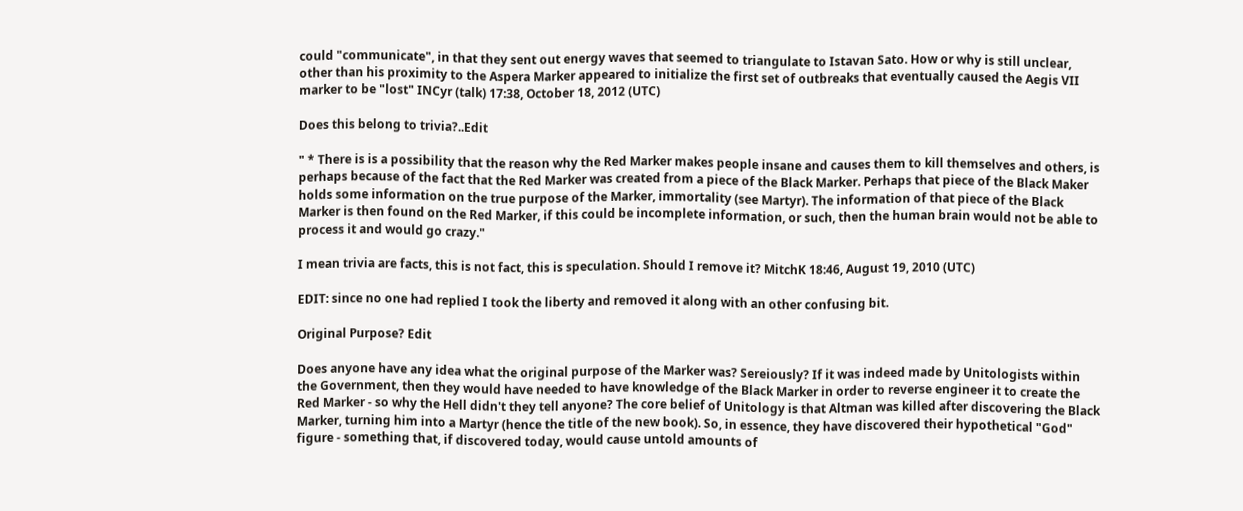could "communicate", in that they sent out energy waves that seemed to triangulate to Istavan Sato. How or why is still unclear, other than his proximity to the Aspera Marker appeared to initialize the first set of outbreaks that eventually caused the Aegis VII marker to be "lost" INCyr (talk) 17:38, October 18, 2012 (UTC)

Does this belong to trivia?..Edit

" * There is is a possibility that the reason why the Red Marker makes people insane and causes them to kill themselves and others, is perhaps because of the fact that the Red Marker was created from a piece of the Black Marker. Perhaps that piece of the Black Maker holds some information on the true purpose of the Marker, immortality (see Martyr). The information of that piece of the Black Marker is then found on the Red Marker, if this could be incomplete information, or such, then the human brain would not be able to process it and would go crazy."

I mean trivia are facts, this is not fact, this is speculation. Should I remove it? MitchK 18:46, August 19, 2010 (UTC)

EDIT: since no one had replied I took the liberty and removed it along with an other confusing bit.

Original Purpose? Edit

Does anyone have any idea what the original purpose of the Marker was? Sereiously? If it was indeed made by Unitologists within the Government, then they would have needed to have knowledge of the Black Marker in order to reverse engineer it to create the Red Marker - so why the Hell didn't they tell anyone? The core belief of Unitology is that Altman was killed after discovering the Black Marker, turning him into a Martyr (hence the title of the new book). So, in essence, they have discovered their hypothetical "God" figure - something that, if discovered today, would cause untold amounts of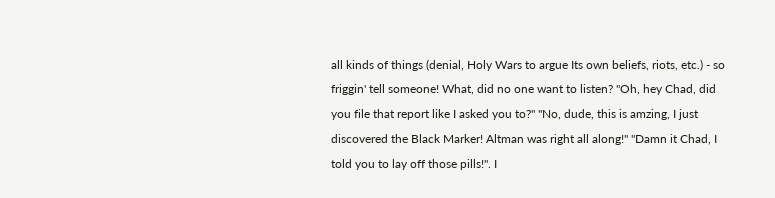all kinds of things (denial, Holy Wars to argue Its own beliefs, riots, etc.) - so friggin' tell someone! What, did no one want to listen? "Oh, hey Chad, did you file that report like I asked you to?" "No, dude, this is amzing, I just discovered the Black Marker! Altman was right all along!" "Damn it Chad, I told you to lay off those pills!". I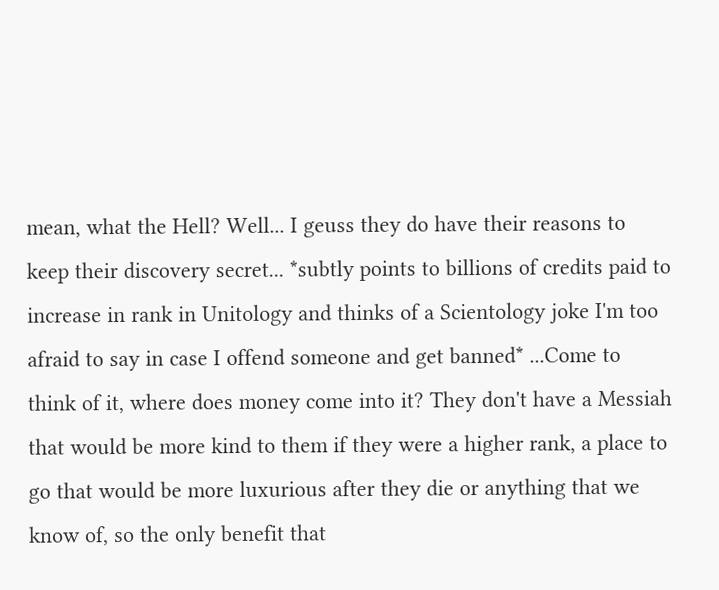mean, what the Hell? Well... I geuss they do have their reasons to keep their discovery secret... *subtly points to billions of credits paid to increase in rank in Unitology and thinks of a Scientology joke I'm too afraid to say in case I offend someone and get banned* ...Come to think of it, where does money come into it? They don't have a Messiah that would be more kind to them if they were a higher rank, a place to go that would be more luxurious after they die or anything that we know of, so the only benefit that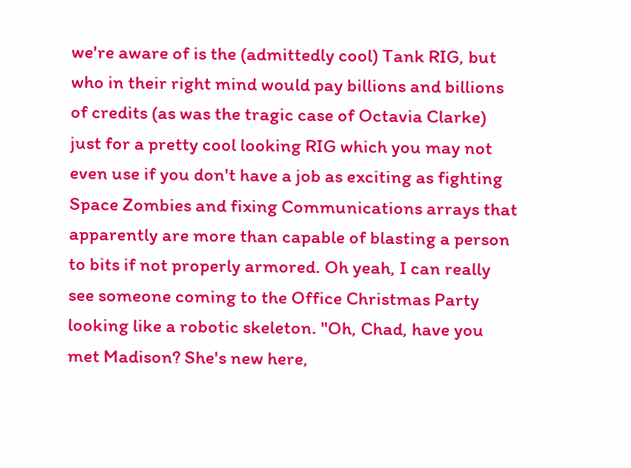we're aware of is the (admittedly cool) Tank RIG, but who in their right mind would pay billions and billions of credits (as was the tragic case of Octavia Clarke) just for a pretty cool looking RIG which you may not even use if you don't have a job as exciting as fighting Space Zombies and fixing Communications arrays that apparently are more than capable of blasting a person to bits if not properly armored. Oh yeah, I can really see someone coming to the Office Christmas Party looking like a robotic skeleton. "Oh, Chad, have you met Madison? She's new here,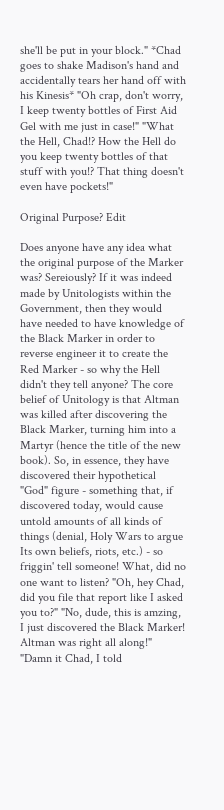she'll be put in your block." *Chad goes to shake Madison's hand and accidentally tears her hand off with his Kinesis* "Oh crap, don't worry, I keep twenty bottles of First Aid Gel with me just in case!" "What the Hell, Chad!? How the Hell do you keep twenty bottles of that stuff with you!? That thing doesn't even have pockets!"

Original Purpose? Edit

Does anyone have any idea what the original purpose of the Marker was? Sereiously? If it was indeed made by Unitologists within the Government, then they would have needed to have knowledge of the Black Marker in order to reverse engineer it to create the Red Marker - so why the Hell didn't they tell anyone? The core belief of Unitology is that Altman was killed after discovering the Black Marker, turning him into a Martyr (hence the title of the new book). So, in essence, they have discovered their hypothetical "God" figure - something that, if discovered today, would cause untold amounts of all kinds of things (denial, Holy Wars to argue Its own beliefs, riots, etc.) - so friggin' tell someone! What, did no one want to listen? "Oh, hey Chad, did you file that report like I asked you to?" "No, dude, this is amzing, I just discovered the Black Marker! Altman was right all along!" "Damn it Chad, I told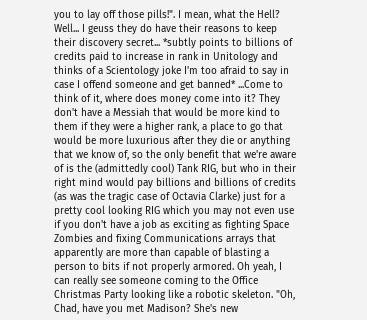you to lay off those pills!". I mean, what the Hell? Well... I geuss they do have their reasons to keep their discovery secret... *subtly points to billions of credits paid to increase in rank in Unitology and thinks of a Scientology joke I'm too afraid to say in case I offend someone and get banned* ...Come to think of it, where does money come into it? They don't have a Messiah that would be more kind to them if they were a higher rank, a place to go that would be more luxurious after they die or anything that we know of, so the only benefit that we're aware of is the (admittedly cool) Tank RIG, but who in their right mind would pay billions and billions of credits (as was the tragic case of Octavia Clarke) just for a pretty cool looking RIG which you may not even use if you don't have a job as exciting as fighting Space Zombies and fixing Communications arrays that apparently are more than capable of blasting a person to bits if not properly armored. Oh yeah, I can really see someone coming to the Office Christmas Party looking like a robotic skeleton. "Oh, Chad, have you met Madison? She's new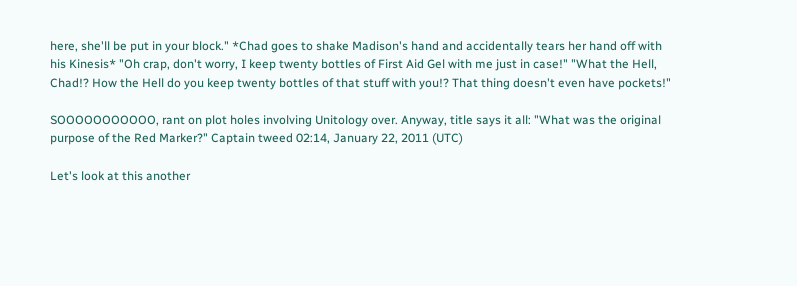here, she'll be put in your block." *Chad goes to shake Madison's hand and accidentally tears her hand off with his Kinesis* "Oh crap, don't worry, I keep twenty bottles of First Aid Gel with me just in case!" "What the Hell, Chad!? How the Hell do you keep twenty bottles of that stuff with you!? That thing doesn't even have pockets!"

SOOOOOOOOOOO, rant on plot holes involving Unitology over. Anyway, title says it all: "What was the original purpose of the Red Marker?" Captain tweed 02:14, January 22, 2011 (UTC)

Let's look at this another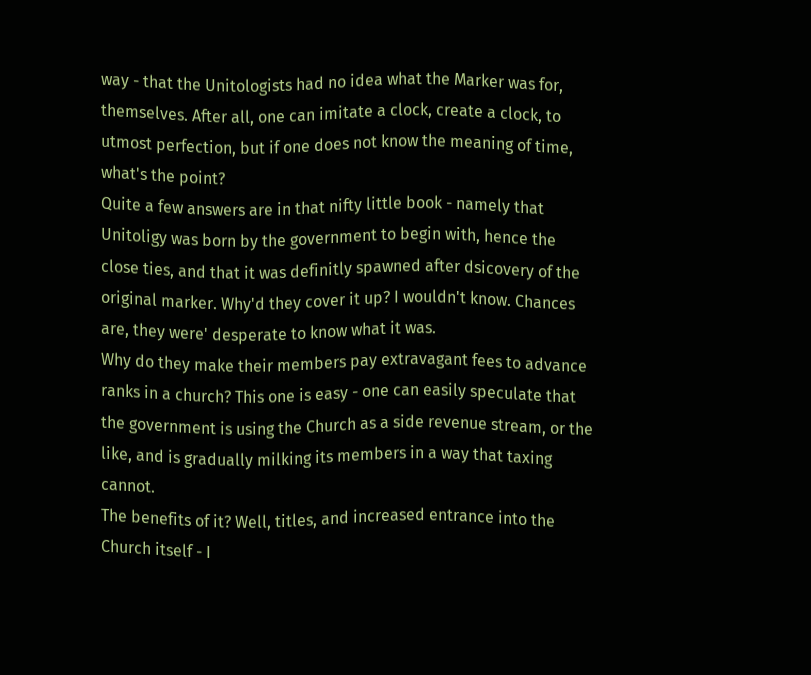way - that the Unitologists had no idea what the Marker was for, themselves. After all, one can imitate a clock, create a clock, to utmost perfection, but if one does not know the meaning of time, what's the point?
Quite a few answers are in that nifty little book - namely that Unitoligy was born by the government to begin with, hence the close ties, and that it was definitly spawned after dsicovery of the original marker. Why'd they cover it up? I wouldn't know. Chances are, they were' desperate to know what it was.
Why do they make their members pay extravagant fees to advance ranks in a church? This one is easy - one can easily speculate that the government is using the Church as a side revenue stream, or the like, and is gradually milking its members in a way that taxing cannot.
The benefits of it? Well, titles, and increased entrance into the Church itself - I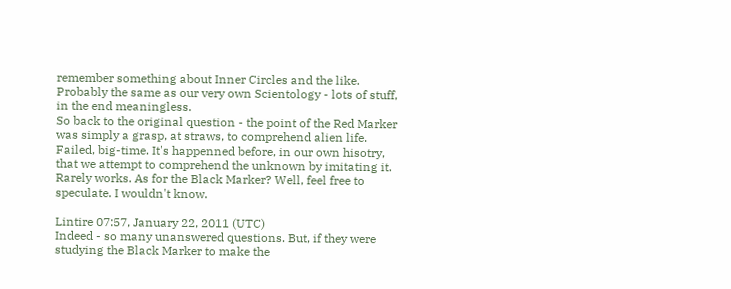remember something about Inner Circles and the like. Probably the same as our very own Scientology - lots of stuff, in the end meaningless.
So back to the original question - the point of the Red Marker was simply a grasp, at straws, to comprehend alien life. Failed, big-time. It's happenned before, in our own hisotry, that we attempt to comprehend the unknown by imitating it. Rarely works. As for the Black Marker? Well, feel free to speculate. I wouldn't know.

Lintire 07:57, January 22, 2011 (UTC)
Indeed - so many unanswered questions. But, if they were studying the Black Marker to make the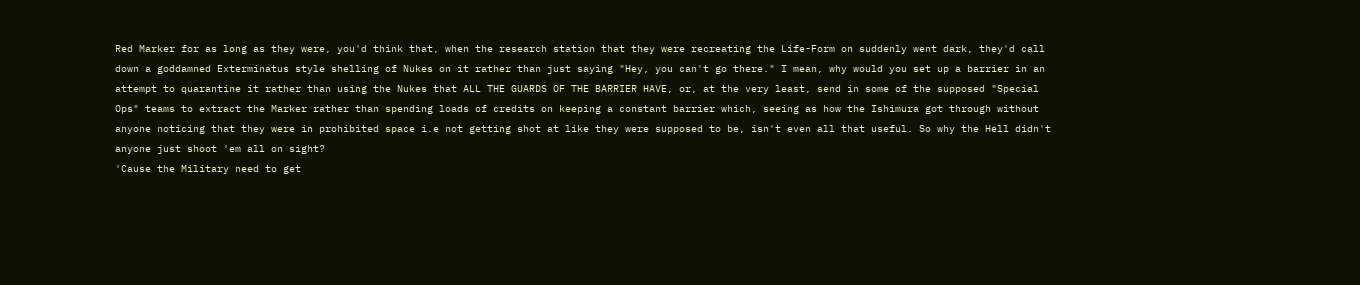Red Marker for as long as they were, you'd think that, when the research station that they were recreating the Life-Form on suddenly went dark, they'd call down a goddamned Exterminatus style shelling of Nukes on it rather than just saying "Hey, you can't go there." I mean, why would you set up a barrier in an attempt to quarantine it rather than using the Nukes that ALL THE GUARDS OF THE BARRIER HAVE, or, at the very least, send in some of the supposed "Special Ops" teams to extract the Marker rather than spending loads of credits on keeping a constant barrier which, seeing as how the Ishimura got through without anyone noticing that they were in prohibited space i.e not getting shot at like they were supposed to be, isn't even all that useful. So why the Hell didn't anyone just shoot 'em all on sight?
'Cause the Military need to get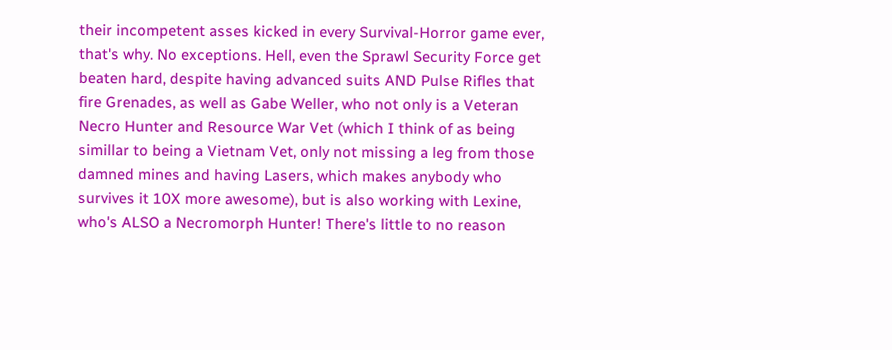their incompetent asses kicked in every Survival-Horror game ever, that's why. No exceptions. Hell, even the Sprawl Security Force get beaten hard, despite having advanced suits AND Pulse Rifles that fire Grenades, as well as Gabe Weller, who not only is a Veteran Necro Hunter and Resource War Vet (which I think of as being simillar to being a Vietnam Vet, only not missing a leg from those damned mines and having Lasers, which makes anybody who survives it 10X more awesome), but is also working with Lexine, who's ALSO a Necromorph Hunter! There's little to no reason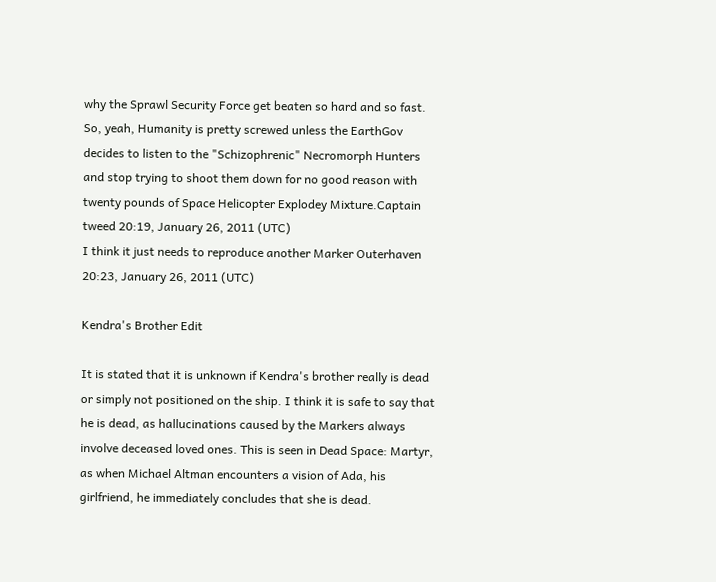why the Sprawl Security Force get beaten so hard and so fast. So, yeah, Humanity is pretty screwed unless the EarthGov decides to listen to the "Schizophrenic" Necromorph Hunters and stop trying to shoot them down for no good reason with twenty pounds of Space Helicopter Explodey Mixture.Captain tweed 20:19, January 26, 2011 (UTC)
I think it just needs to reproduce another Marker Outerhaven 20:23, January 26, 2011 (UTC)

Kendra's Brother Edit

It is stated that it is unknown if Kendra's brother really is dead or simply not positioned on the ship. I think it is safe to say that he is dead, as hallucinations caused by the Markers always involve deceased loved ones. This is seen in Dead Space: Martyr, as when Michael Altman encounters a vision of Ada, his girlfriend, he immediately concludes that she is dead.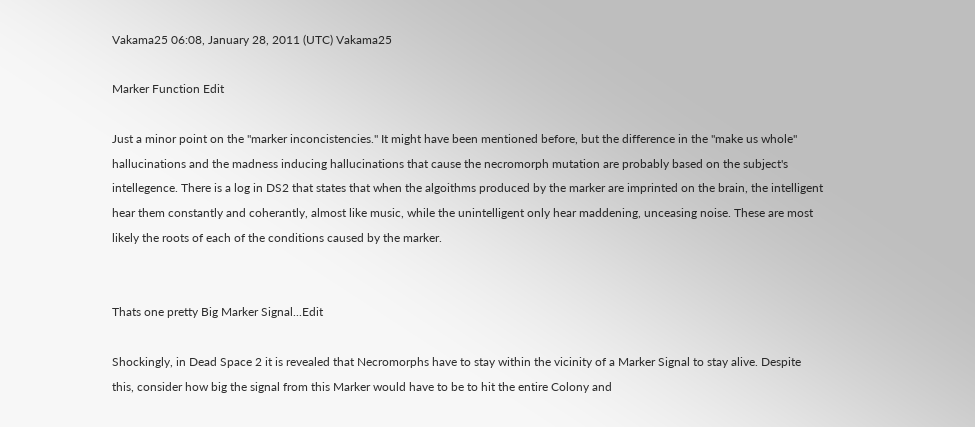Vakama25 06:08, January 28, 2011 (UTC) Vakama25

Marker Function Edit

Just a minor point on the "marker inconcistencies." It might have been mentioned before, but the difference in the "make us whole" hallucinations and the madness inducing hallucinations that cause the necromorph mutation are probably based on the subject's intellegence. There is a log in DS2 that states that when the algoithms produced by the marker are imprinted on the brain, the intelligent hear them constantly and coherantly, almost like music, while the unintelligent only hear maddening, unceasing noise. These are most likely the roots of each of the conditions caused by the marker.


Thats one pretty Big Marker Signal...Edit

Shockingly, in Dead Space 2 it is revealed that Necromorphs have to stay within the vicinity of a Marker Signal to stay alive. Despite this, consider how big the signal from this Marker would have to be to hit the entire Colony and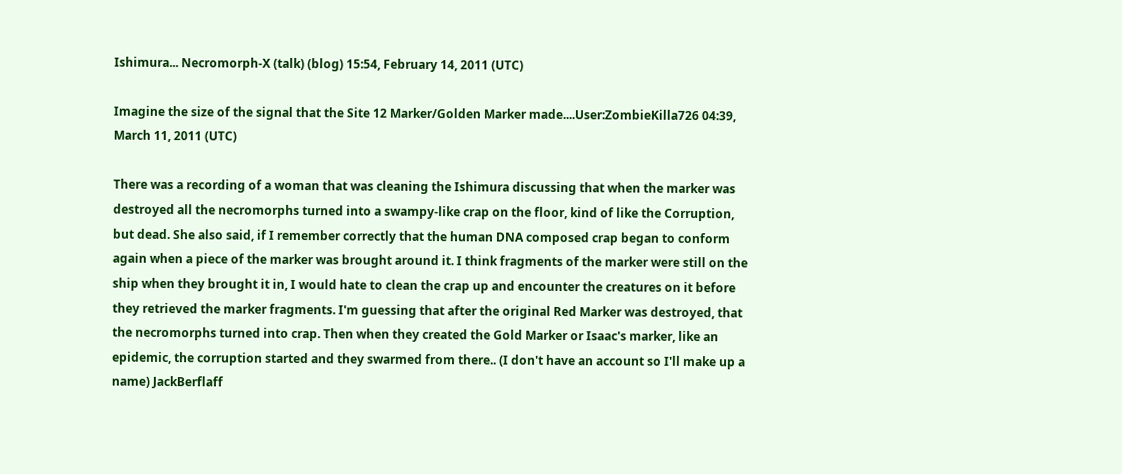Ishimura... Necromorph-X (talk) (blog) 15:54, February 14, 2011 (UTC)

Imagine the size of the signal that the Site 12 Marker/Golden Marker made....User:ZombieKilla726 04:39, March 11, 2011 (UTC)

There was a recording of a woman that was cleaning the Ishimura discussing that when the marker was destroyed all the necromorphs turned into a swampy-like crap on the floor, kind of like the Corruption, but dead. She also said, if I remember correctly that the human DNA composed crap began to conform again when a piece of the marker was brought around it. I think fragments of the marker were still on the ship when they brought it in, I would hate to clean the crap up and encounter the creatures on it before they retrieved the marker fragments. I'm guessing that after the original Red Marker was destroyed, that the necromorphs turned into crap. Then when they created the Gold Marker or Isaac's marker, like an epidemic, the corruption started and they swarmed from there.. (I don't have an account so I'll make up a name) JackBerflaff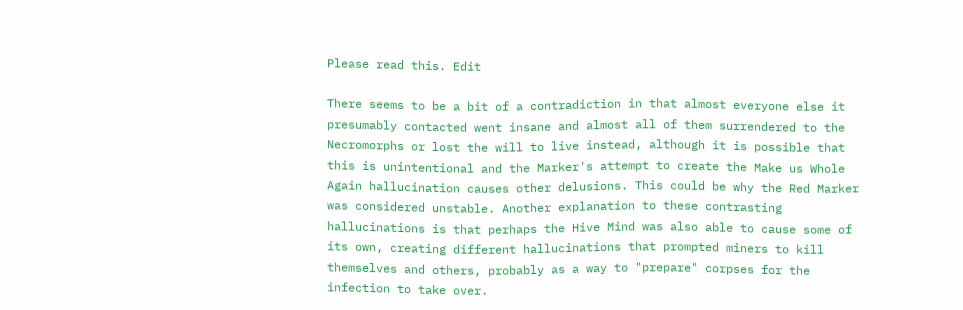Please read this. Edit

There seems to be a bit of a contradiction in that almost everyone else it presumably contacted went insane and almost all of them surrendered to the Necromorphs or lost the will to live instead, although it is possible that this is unintentional and the Marker's attempt to create the Make us Whole Again hallucination causes other delusions. This could be why the Red Marker was considered unstable. Another explanation to these contrasting hallucinations is that perhaps the Hive Mind was also able to cause some of its own, creating different hallucinations that prompted miners to kill themselves and others, probably as a way to "prepare" corpses for the infection to take over.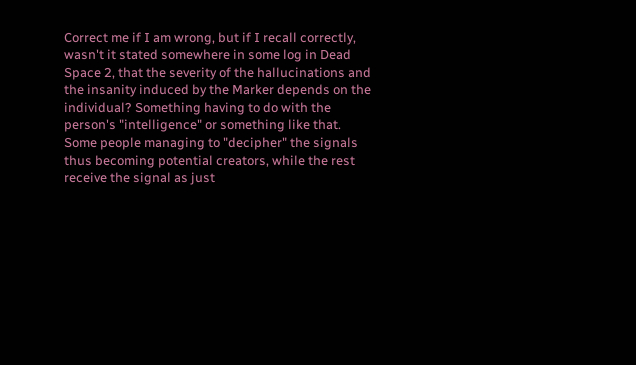Correct me if I am wrong, but if I recall correctly, wasn't it stated somewhere in some log in Dead Space 2, that the severity of the hallucinations and the insanity induced by the Marker depends on the individual? Something having to do with the person's "intelligence" or something like that. Some people managing to "decipher" the signals thus becoming potential creators, while the rest receive the signal as just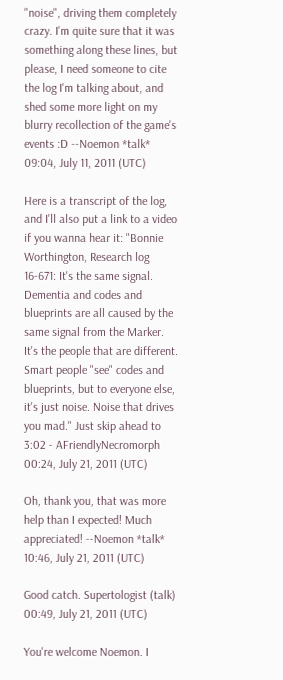"noise", driving them completely crazy. I'm quite sure that it was something along these lines, but please, I need someone to cite the log I'm talking about, and shed some more light on my blurry recollection of the game's events :D --Noemon *talk* 09:04, July 11, 2011 (UTC)

Here is a transcript of the log, and I'll also put a link to a video if you wanna hear it: "Bonnie Worthington, Research log 16-671: It's the same signal. Dementia and codes and blueprints are all caused by the same signal from the Marker. It's the people that are different. Smart people "see" codes and blueprints, but to everyone else, it's just noise. Noise that drives you mad." Just skip ahead to 3:02 - AFriendlyNecromorph 00:24, July 21, 2011 (UTC)

Oh, thank you, that was more help than I expected! Much appreciated! --Noemon *talk* 10:46, July 21, 2011 (UTC)

Good catch. Supertologist (talk) 00:49, July 21, 2011 (UTC)

You're welcome Noemon. I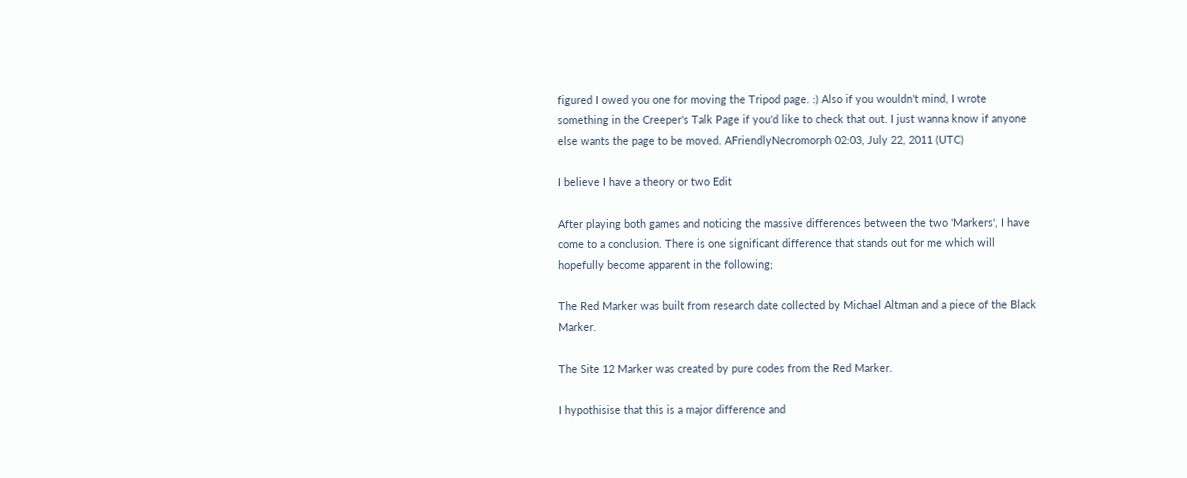figured I owed you one for moving the Tripod page. :) Also if you wouldn't mind, I wrote something in the Creeper's Talk Page if you'd like to check that out. I just wanna know if anyone else wants the page to be moved. AFriendlyNecromorph 02:03, July 22, 2011 (UTC)

I believe I have a theory or two Edit

After playing both games and noticing the massive differences between the two 'Markers', I have come to a conclusion. There is one significant difference that stands out for me which will hopefully become apparent in the following;

The Red Marker was built from research date collected by Michael Altman and a piece of the Black Marker.

The Site 12 Marker was created by pure codes from the Red Marker.

I hypothisise that this is a major difference and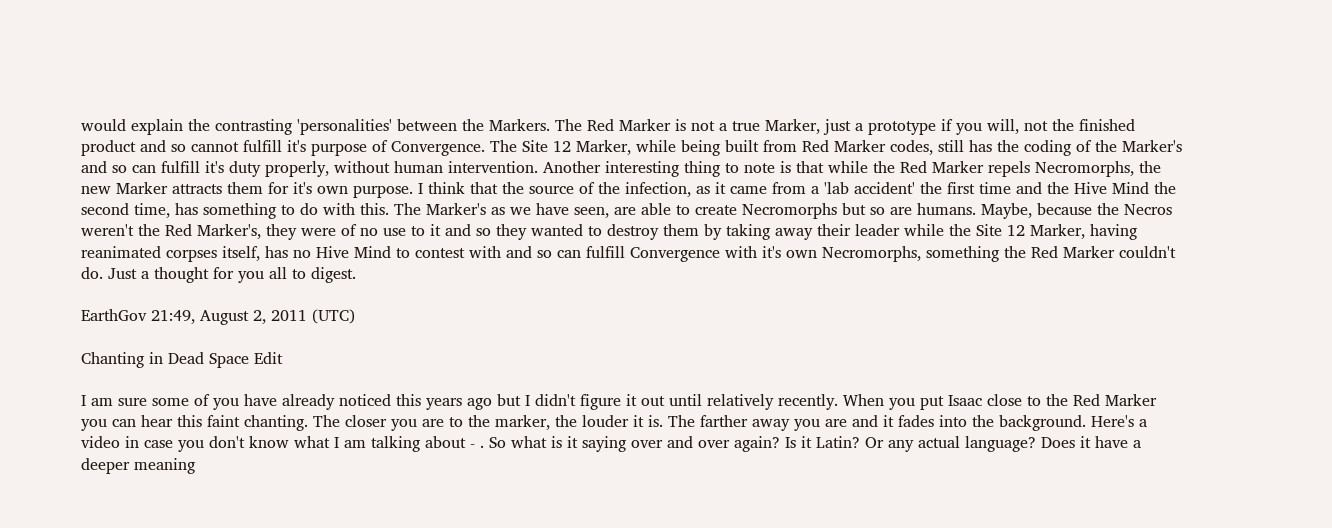would explain the contrasting 'personalities' between the Markers. The Red Marker is not a true Marker, just a prototype if you will, not the finished product and so cannot fulfill it's purpose of Convergence. The Site 12 Marker, while being built from Red Marker codes, still has the coding of the Marker's and so can fulfill it's duty properly, without human intervention. Another interesting thing to note is that while the Red Marker repels Necromorphs, the new Marker attracts them for it's own purpose. I think that the source of the infection, as it came from a 'lab accident' the first time and the Hive Mind the second time, has something to do with this. The Marker's as we have seen, are able to create Necromorphs but so are humans. Maybe, because the Necros weren't the Red Marker's, they were of no use to it and so they wanted to destroy them by taking away their leader while the Site 12 Marker, having reanimated corpses itself, has no Hive Mind to contest with and so can fulfill Convergence with it's own Necromorphs, something the Red Marker couldn't do. Just a thought for you all to digest.

EarthGov 21:49, August 2, 2011 (UTC)

Chanting in Dead Space Edit

I am sure some of you have already noticed this years ago but I didn't figure it out until relatively recently. When you put Isaac close to the Red Marker you can hear this faint chanting. The closer you are to the marker, the louder it is. The farther away you are and it fades into the background. Here's a video in case you don't know what I am talking about - . So what is it saying over and over again? Is it Latin? Or any actual language? Does it have a deeper meaning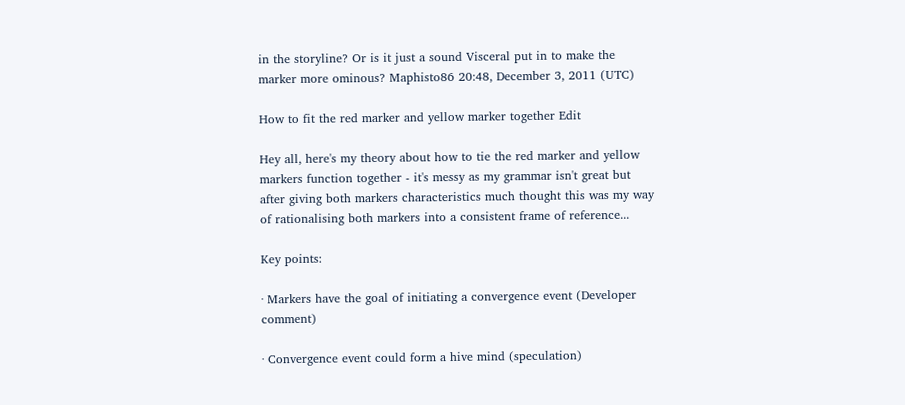in the storyline? Or is it just a sound Visceral put in to make the marker more ominous? Maphisto86 20:48, December 3, 2011 (UTC)

How to fit the red marker and yellow marker together Edit

Hey all, here's my theory about how to tie the red marker and yellow markers function together - it's messy as my grammar isn't great but after giving both markers characteristics much thought this was my way of rationalising both markers into a consistent frame of reference...

Key points:

· Markers have the goal of initiating a convergence event (Developer comment)

· Convergence event could form a hive mind (speculation)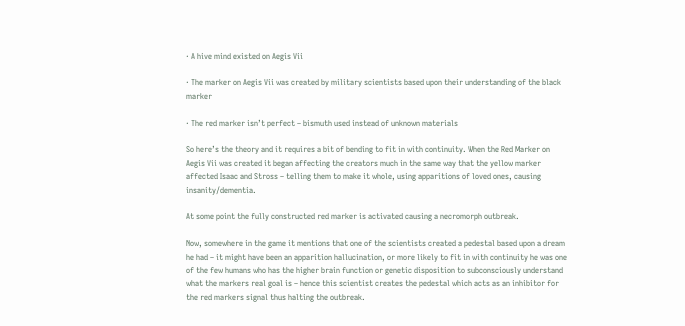· A hive mind existed on Aegis Vii

· The marker on Aegis Vii was created by military scientists based upon their understanding of the black marker

· The red marker isn’t perfect – bismuth used instead of unknown materials

So here’s the theory and it requires a bit of bending to fit in with continuity. When the Red Marker on Aegis Vii was created it began affecting the creators much in the same way that the yellow marker affected Isaac and Stross – telling them to make it whole, using apparitions of loved ones, causing insanity/dementia.

At some point the fully constructed red marker is activated causing a necromorph outbreak.

Now, somewhere in the game it mentions that one of the scientists created a pedestal based upon a dream he had – it might have been an apparition hallucination, or more likely to fit in with continuity he was one of the few humans who has the higher brain function or genetic disposition to subconsciously understand what the markers real goal is – hence this scientist creates the pedestal which acts as an inhibitor for the red markers signal thus halting the outbreak.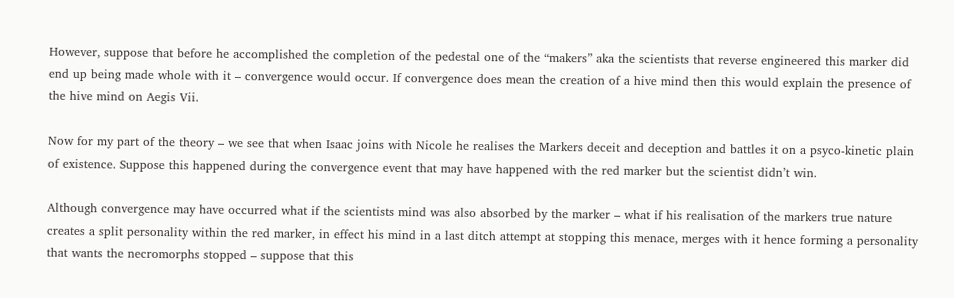However, suppose that before he accomplished the completion of the pedestal one of the “makers” aka the scientists that reverse engineered this marker did end up being made whole with it – convergence would occur. If convergence does mean the creation of a hive mind then this would explain the presence of the hive mind on Aegis Vii.

Now for my part of the theory – we see that when Isaac joins with Nicole he realises the Markers deceit and deception and battles it on a psyco-kinetic plain of existence. Suppose this happened during the convergence event that may have happened with the red marker but the scientist didn’t win.

Although convergence may have occurred what if the scientists mind was also absorbed by the marker – what if his realisation of the markers true nature creates a split personality within the red marker, in effect his mind in a last ditch attempt at stopping this menace, merges with it hence forming a personality that wants the necromorphs stopped – suppose that this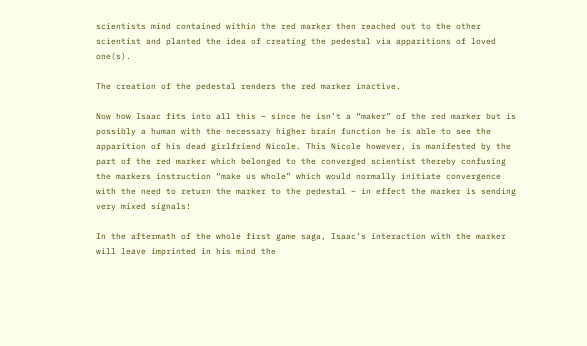scientists mind contained within the red marker then reached out to the other scientist and planted the idea of creating the pedestal via apparitions of loved one(s).

The creation of the pedestal renders the red marker inactive.

Now how Isaac fits into all this – since he isn’t a “maker” of the red marker but is possibly a human with the necessary higher brain function he is able to see the apparition of his dead girlfriend Nicole. This Nicole however, is manifested by the part of the red marker which belonged to the converged scientist thereby confusing the markers instruction “make us whole” which would normally initiate convergence with the need to return the marker to the pedestal – in effect the marker is sending very mixed signals!

In the aftermath of the whole first game saga, Isaac’s interaction with the marker will leave imprinted in his mind the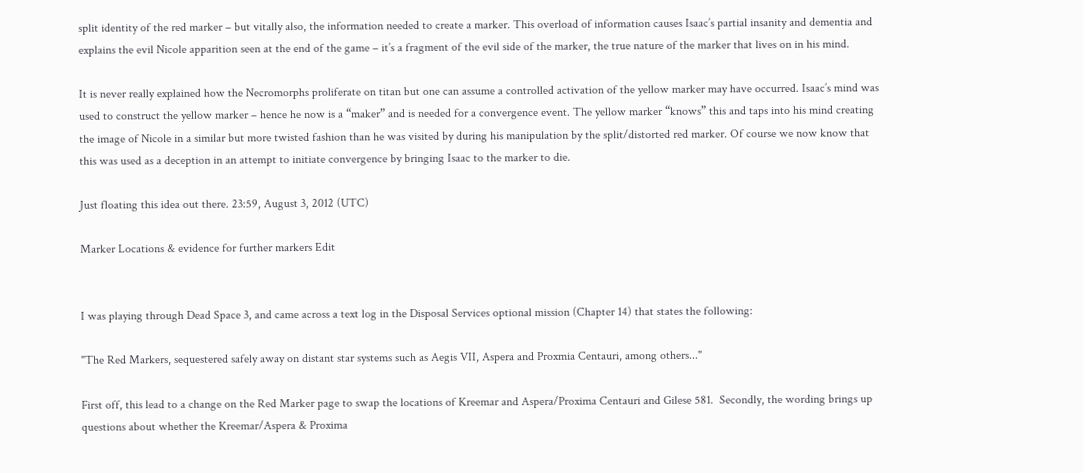split identity of the red marker – but vitally also, the information needed to create a marker. This overload of information causes Isaac’s partial insanity and dementia and explains the evil Nicole apparition seen at the end of the game – it’s a fragment of the evil side of the marker, the true nature of the marker that lives on in his mind.

It is never really explained how the Necromorphs proliferate on titan but one can assume a controlled activation of the yellow marker may have occurred. Isaac’s mind was used to construct the yellow marker – hence he now is a “maker” and is needed for a convergence event. The yellow marker “knows” this and taps into his mind creating the image of Nicole in a similar but more twisted fashion than he was visited by during his manipulation by the split/distorted red marker. Of course we now know that this was used as a deception in an attempt to initiate convergence by bringing Isaac to the marker to die.

Just floating this idea out there. 23:59, August 3, 2012 (UTC)

Marker Locations & evidence for further markers Edit


I was playing through Dead Space 3, and came across a text log in the Disposal Services optional mission (Chapter 14) that states the following:

"The Red Markers, sequestered safely away on distant star systems such as Aegis VII, Aspera and Proxmia Centauri, among others..."

First off, this lead to a change on the Red Marker page to swap the locations of Kreemar and Aspera/Proxima Centauri and Gilese 581.  Secondly, the wording brings up questions about whether the Kreemar/Aspera & Proxima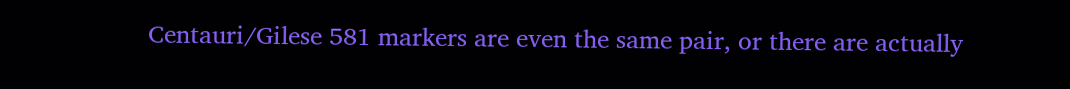Centauri/Gilese 581 markers are even the same pair, or there are actually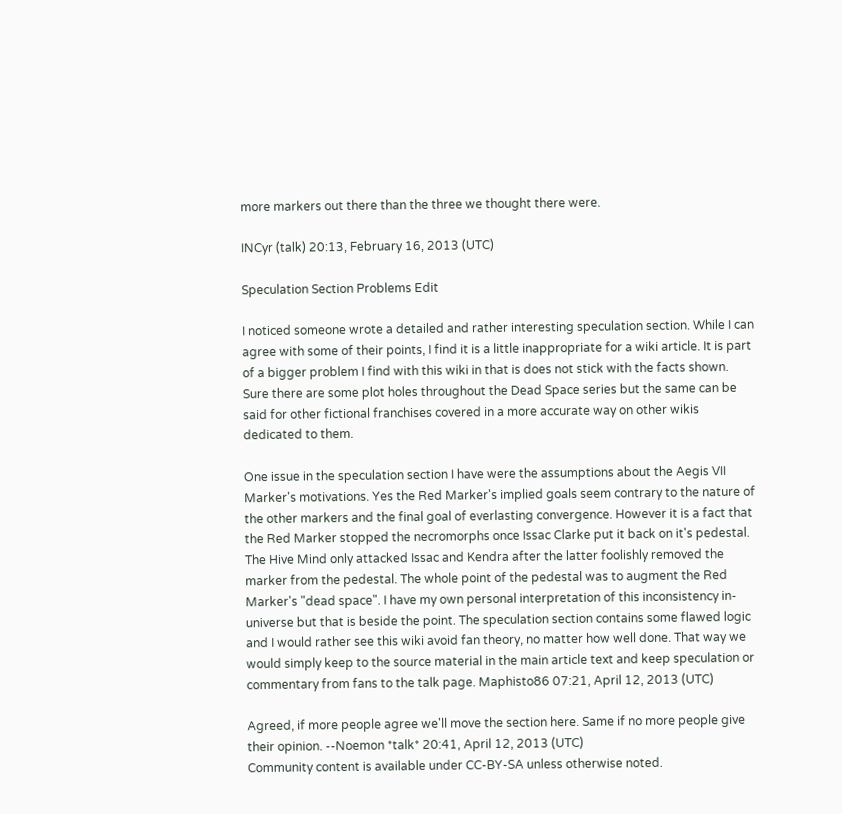more markers out there than the three we thought there were.

INCyr (talk) 20:13, February 16, 2013 (UTC)

Speculation Section Problems Edit

I noticed someone wrote a detailed and rather interesting speculation section. While I can agree with some of their points, I find it is a little inappropriate for a wiki article. It is part of a bigger problem I find with this wiki in that is does not stick with the facts shown. Sure there are some plot holes throughout the Dead Space series but the same can be said for other fictional franchises covered in a more accurate way on other wikis dedicated to them.

One issue in the speculation section I have were the assumptions about the Aegis VII Marker's motivations. Yes the Red Marker's implied goals seem contrary to the nature of the other markers and the final goal of everlasting convergence. However it is a fact that the Red Marker stopped the necromorphs once Issac Clarke put it back on it's pedestal. The Hive Mind only attacked Issac and Kendra after the latter foolishly removed the marker from the pedestal. The whole point of the pedestal was to augment the Red Marker's "dead space". I have my own personal interpretation of this inconsistency in-universe but that is beside the point. The speculation section contains some flawed logic and I would rather see this wiki avoid fan theory, no matter how well done. That way we would simply keep to the source material in the main article text and keep speculation or commentary from fans to the talk page. Maphisto86 07:21, April 12, 2013 (UTC)

Agreed, if more people agree we'll move the section here. Same if no more people give their opinion. --Noemon *talk* 20:41, April 12, 2013 (UTC)
Community content is available under CC-BY-SA unless otherwise noted.